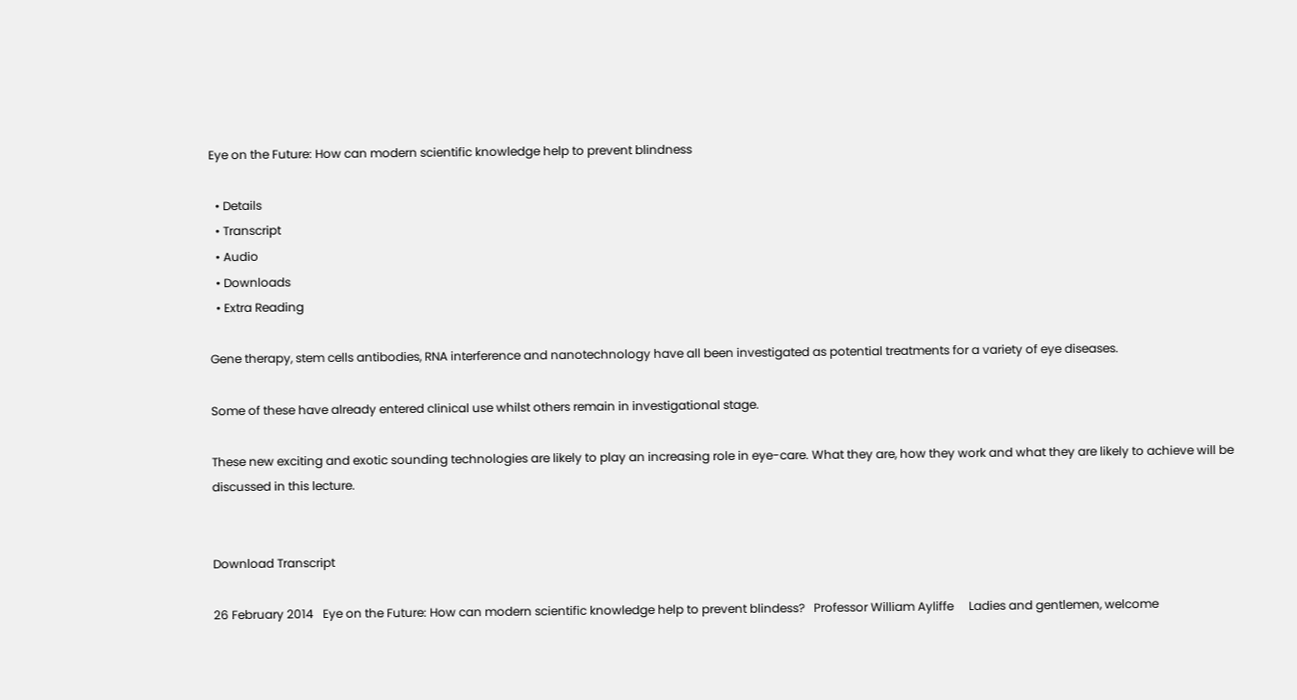Eye on the Future: How can modern scientific knowledge help to prevent blindness

  • Details
  • Transcript
  • Audio
  • Downloads
  • Extra Reading

Gene therapy, stem cells antibodies, RNA interference and nanotechnology have all been investigated as potential treatments for a variety of eye diseases.

Some of these have already entered clinical use whilst others remain in investigational stage.

These new exciting and exotic sounding technologies are likely to play an increasing role in eye-care. What they are, how they work and what they are likely to achieve will be discussed in this lecture.


Download Transcript

26 February 2014   Eye on the Future: How can modern scientific knowledge help to prevent blindess?   Professor William Ayliffe     Ladies and gentlemen, welcome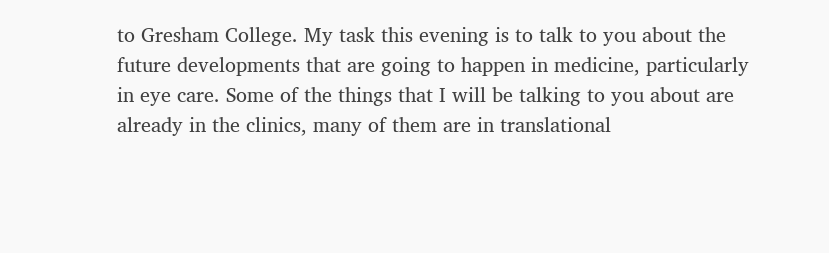to Gresham College. My task this evening is to talk to you about the future developments that are going to happen in medicine, particularly in eye care. Some of the things that I will be talking to you about are already in the clinics, many of them are in translational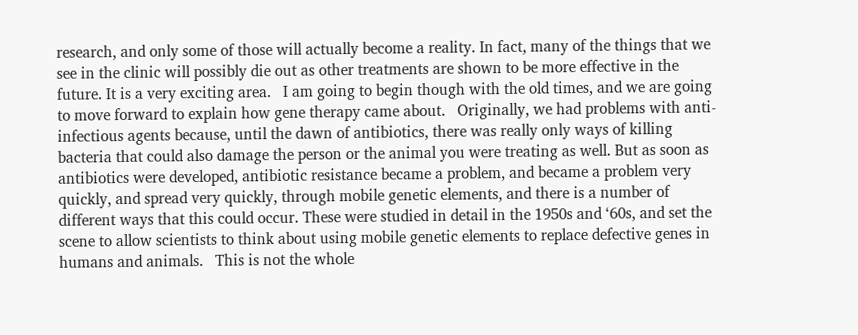research, and only some of those will actually become a reality. In fact, many of the things that we see in the clinic will possibly die out as other treatments are shown to be more effective in the future. It is a very exciting area.   I am going to begin though with the old times, and we are going to move forward to explain how gene therapy came about.   Originally, we had problems with anti-infectious agents because, until the dawn of antibiotics, there was really only ways of killing bacteria that could also damage the person or the animal you were treating as well. But as soon as antibiotics were developed, antibiotic resistance became a problem, and became a problem very quickly, and spread very quickly, through mobile genetic elements, and there is a number of different ways that this could occur. These were studied in detail in the 1950s and ‘60s, and set the scene to allow scientists to think about using mobile genetic elements to replace defective genes in humans and animals.   This is not the whole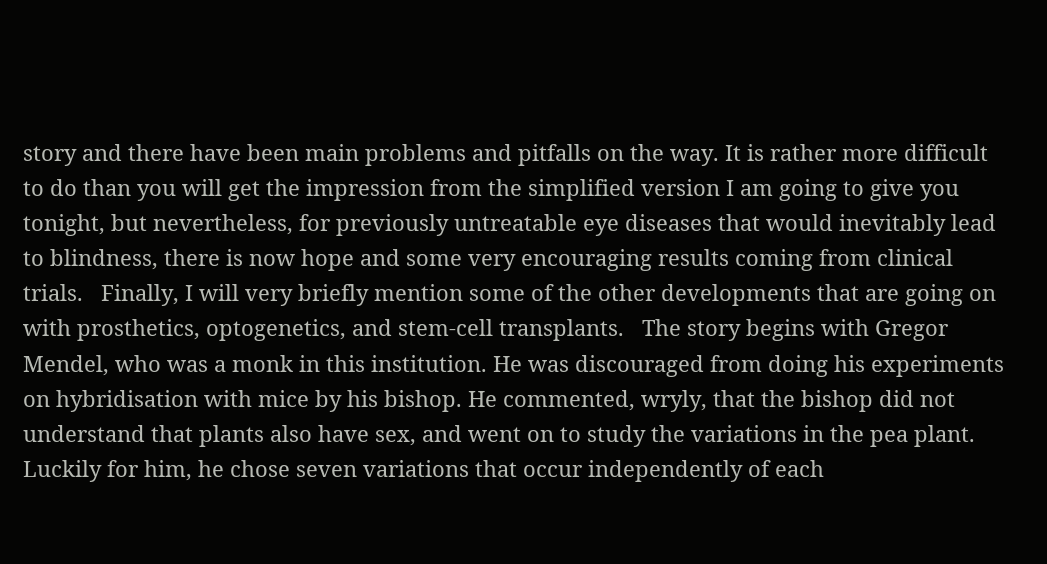story and there have been main problems and pitfalls on the way. It is rather more difficult to do than you will get the impression from the simplified version I am going to give you tonight, but nevertheless, for previously untreatable eye diseases that would inevitably lead to blindness, there is now hope and some very encouraging results coming from clinical trials.   Finally, I will very briefly mention some of the other developments that are going on with prosthetics, optogenetics, and stem-cell transplants.   The story begins with Gregor Mendel, who was a monk in this institution. He was discouraged from doing his experiments on hybridisation with mice by his bishop. He commented, wryly, that the bishop did not understand that plants also have sex, and went on to study the variations in the pea plant. Luckily for him, he chose seven variations that occur independently of each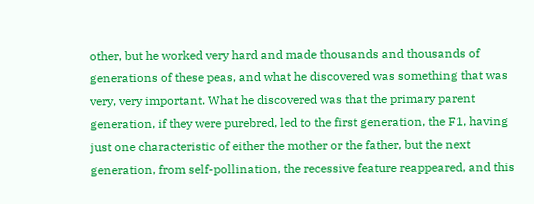other, but he worked very hard and made thousands and thousands of generations of these peas, and what he discovered was something that was very, very important. What he discovered was that the primary parent generation, if they were purebred, led to the first generation, the F1, having just one characteristic of either the mother or the father, but the next generation, from self-pollination, the recessive feature reappeared, and this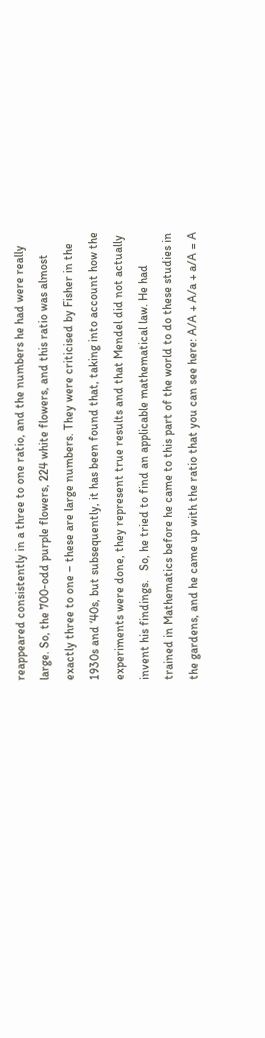reappeared consistently in a three to one ratio, and the numbers he had were really large. So, the 700-odd purple flowers, 224 white flowers, and this ratio was almost exactly three to one – these are large numbers. They were criticised by Fisher in the 1930s and ‘40s, but subsequently, it has been found that, taking into account how the experiments were done, they represent true results and that Mendel did not actually invent his findings.   So, he tried to find an applicable mathematical law. He had trained in Mathematics before he came to this part of the world to do these studies in the gardens, and he came up with the ratio that you can see here: A/A + A/a + a/A = A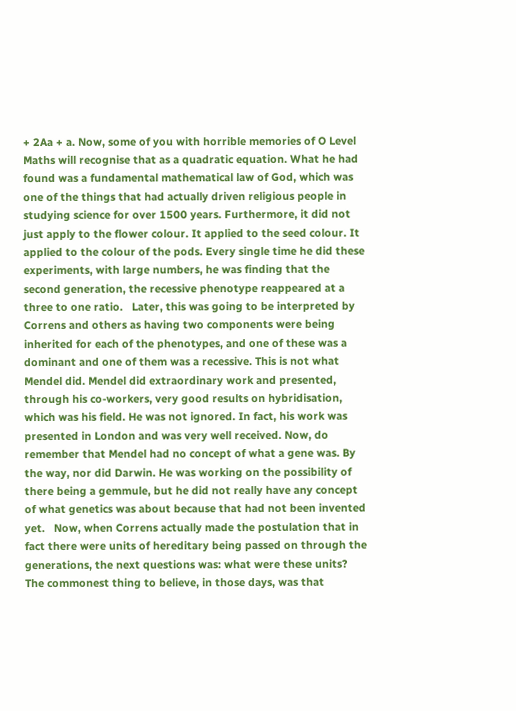+ 2Aa + a. Now, some of you with horrible memories of O Level Maths will recognise that as a quadratic equation. What he had found was a fundamental mathematical law of God, which was one of the things that had actually driven religious people in studying science for over 1500 years. Furthermore, it did not just apply to the flower colour. It applied to the seed colour. It applied to the colour of the pods. Every single time he did these experiments, with large numbers, he was finding that the second generation, the recessive phenotype reappeared at a three to one ratio.   Later, this was going to be interpreted by Correns and others as having two components were being inherited for each of the phenotypes, and one of these was a dominant and one of them was a recessive. This is not what Mendel did. Mendel did extraordinary work and presented, through his co-workers, very good results on hybridisation, which was his field. He was not ignored. In fact, his work was presented in London and was very well received. Now, do remember that Mendel had no concept of what a gene was. By the way, nor did Darwin. He was working on the possibility of there being a gemmule, but he did not really have any concept of what genetics was about because that had not been invented yet.   Now, when Correns actually made the postulation that in fact there were units of hereditary being passed on through the generations, the next questions was: what were these units? The commonest thing to believe, in those days, was that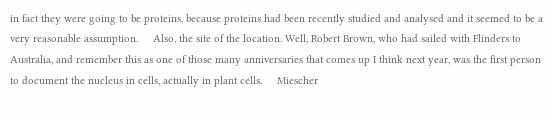in fact they were going to be proteins, because proteins had been recently studied and analysed and it seemed to be a very reasonable assumption.     Also, the site of the location. Well, Robert Brown, who had sailed with Flinders to Australia, and remember this as one of those many anniversaries that comes up I think next year, was the first person to document the nucleus in cells, actually in plant cells.     Miescher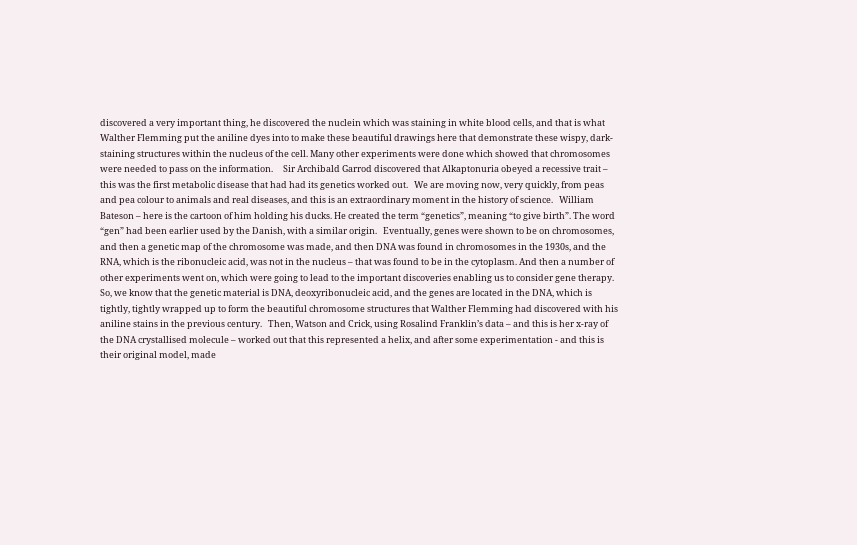discovered a very important thing, he discovered the nuclein which was staining in white blood cells, and that is what Walther Flemming put the aniline dyes into to make these beautiful drawings here that demonstrate these wispy, dark-staining structures within the nucleus of the cell. Many other experiments were done which showed that chromosomes were needed to pass on the information.     Sir Archibald Garrod discovered that Alkaptonuria obeyed a recessive trait – this was the first metabolic disease that had had its genetics worked out.   We are moving now, very quickly, from peas and pea colour to animals and real diseases, and this is an extraordinary moment in the history of science.   William Bateson – here is the cartoon of him holding his ducks. He created the term “genetics”, meaning “to give birth”. The word “gen” had been earlier used by the Danish, with a similar origin.   Eventually, genes were shown to be on chromosomes, and then a genetic map of the chromosome was made, and then DNA was found in chromosomes in the 1930s, and the RNA, which is the ribonucleic acid, was not in the nucleus – that was found to be in the cytoplasm. And then a number of other experiments went on, which were going to lead to the important discoveries enabling us to consider gene therapy.   So, we know that the genetic material is DNA, deoxyribonucleic acid, and the genes are located in the DNA, which is tightly, tightly wrapped up to form the beautiful chromosome structures that Walther Flemming had discovered with his aniline stains in the previous century.   Then, Watson and Crick, using Rosalind Franklin’s data – and this is her x-ray of the DNA crystallised molecule – worked out that this represented a helix, and after some experimentation - and this is their original model, made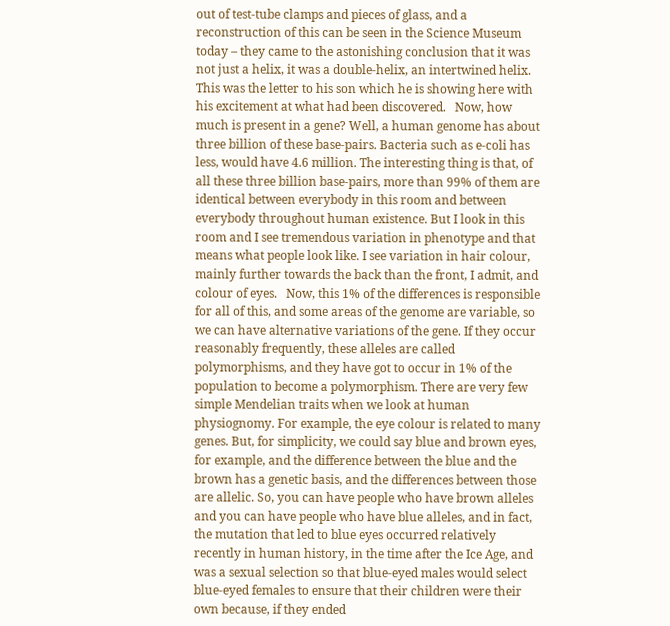out of test-tube clamps and pieces of glass, and a reconstruction of this can be seen in the Science Museum today – they came to the astonishing conclusion that it was not just a helix, it was a double-helix, an intertwined helix. This was the letter to his son which he is showing here with his excitement at what had been discovered.   Now, how much is present in a gene? Well, a human genome has about three billion of these base-pairs. Bacteria such as e-coli has less, would have 4.6 million. The interesting thing is that, of all these three billion base-pairs, more than 99% of them are identical between everybody in this room and between everybody throughout human existence. But I look in this room and I see tremendous variation in phenotype and that means what people look like. I see variation in hair colour, mainly further towards the back than the front, I admit, and colour of eyes.   Now, this 1% of the differences is responsible for all of this, and some areas of the genome are variable, so we can have alternative variations of the gene. If they occur reasonably frequently, these alleles are called polymorphisms, and they have got to occur in 1% of the population to become a polymorphism. There are very few simple Mendelian traits when we look at human physiognomy. For example, the eye colour is related to many genes. But, for simplicity, we could say blue and brown eyes, for example, and the difference between the blue and the brown has a genetic basis, and the differences between those are allelic. So, you can have people who have brown alleles and you can have people who have blue alleles, and in fact, the mutation that led to blue eyes occurred relatively recently in human history, in the time after the Ice Age, and was a sexual selection so that blue-eyed males would select blue-eyed females to ensure that their children were their own because, if they ended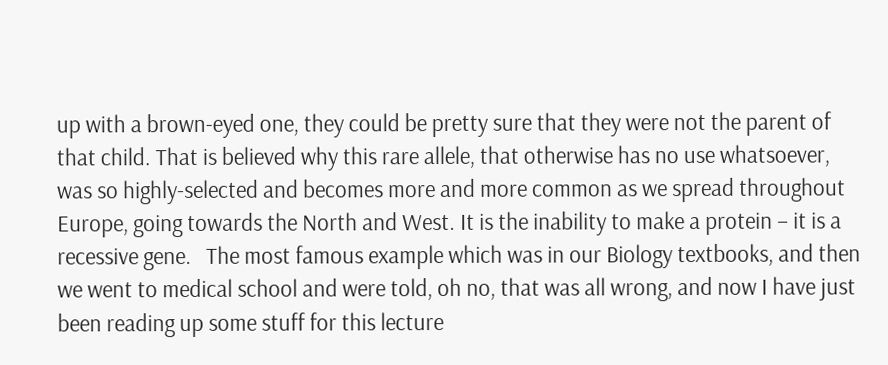up with a brown-eyed one, they could be pretty sure that they were not the parent of that child. That is believed why this rare allele, that otherwise has no use whatsoever, was so highly-selected and becomes more and more common as we spread throughout Europe, going towards the North and West. It is the inability to make a protein – it is a recessive gene.   The most famous example which was in our Biology textbooks, and then we went to medical school and were told, oh no, that was all wrong, and now I have just been reading up some stuff for this lecture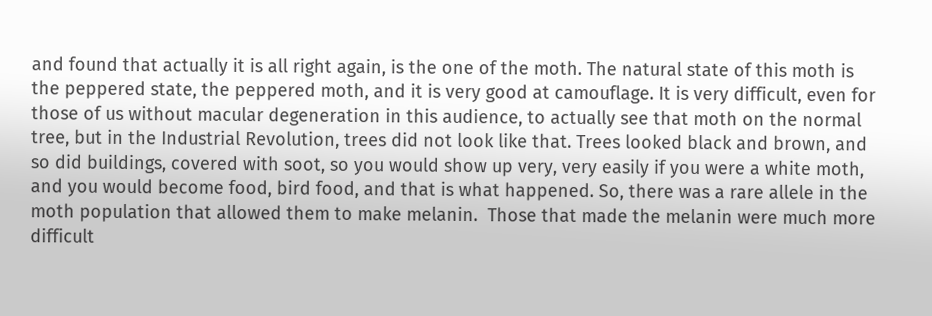and found that actually it is all right again, is the one of the moth. The natural state of this moth is the peppered state, the peppered moth, and it is very good at camouflage. It is very difficult, even for those of us without macular degeneration in this audience, to actually see that moth on the normal tree, but in the Industrial Revolution, trees did not look like that. Trees looked black and brown, and so did buildings, covered with soot, so you would show up very, very easily if you were a white moth, and you would become food, bird food, and that is what happened. So, there was a rare allele in the moth population that allowed them to make melanin.  Those that made the melanin were much more difficult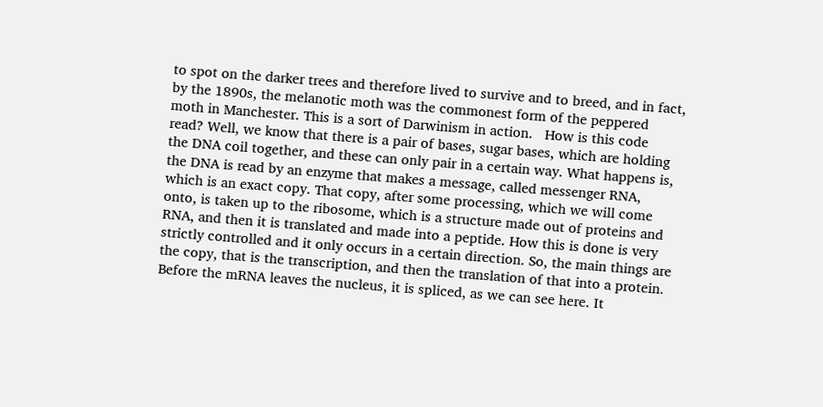to spot on the darker trees and therefore lived to survive and to breed, and in fact, by the 1890s, the melanotic moth was the commonest form of the peppered moth in Manchester. This is a sort of Darwinism in action.   How is this code read? Well, we know that there is a pair of bases, sugar bases, which are holding the DNA coil together, and these can only pair in a certain way. What happens is, the DNA is read by an enzyme that makes a message, called messenger RNA, which is an exact copy. That copy, after some processing, which we will come onto, is taken up to the ribosome, which is a structure made out of proteins and RNA, and then it is translated and made into a peptide. How this is done is very strictly controlled and it only occurs in a certain direction. So, the main things are the copy, that is the transcription, and then the translation of that into a protein.   Before the mRNA leaves the nucleus, it is spliced, as we can see here. It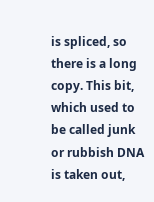is spliced, so there is a long copy. This bit, which used to be called junk or rubbish DNA is taken out,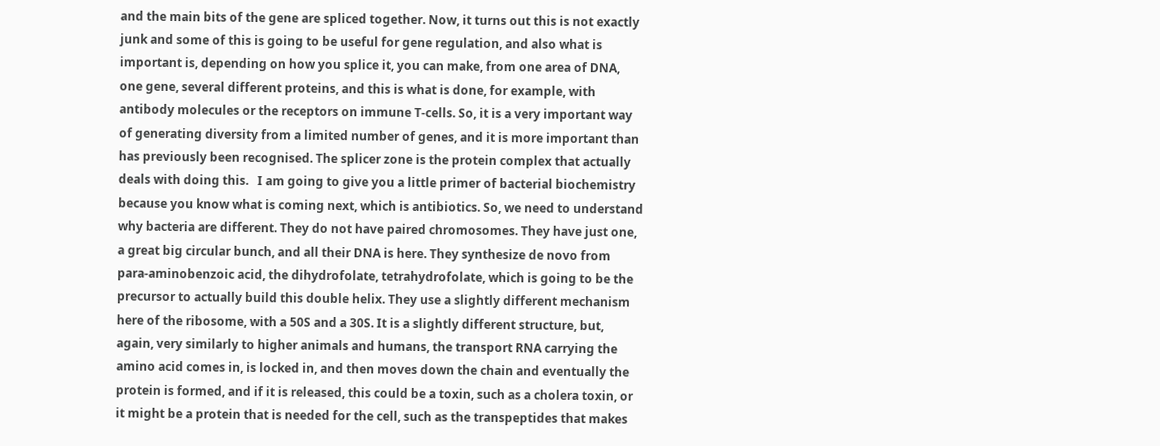and the main bits of the gene are spliced together. Now, it turns out this is not exactly junk and some of this is going to be useful for gene regulation, and also what is important is, depending on how you splice it, you can make, from one area of DNA, one gene, several different proteins, and this is what is done, for example, with antibody molecules or the receptors on immune T-cells. So, it is a very important way of generating diversity from a limited number of genes, and it is more important than has previously been recognised. The splicer zone is the protein complex that actually deals with doing this.   I am going to give you a little primer of bacterial biochemistry because you know what is coming next, which is antibiotics. So, we need to understand why bacteria are different. They do not have paired chromosomes. They have just one, a great big circular bunch, and all their DNA is here. They synthesize de novo from para-aminobenzoic acid, the dihydrofolate, tetrahydrofolate, which is going to be the precursor to actually build this double helix. They use a slightly different mechanism here of the ribosome, with a 50S and a 30S. It is a slightly different structure, but, again, very similarly to higher animals and humans, the transport RNA carrying the amino acid comes in, is locked in, and then moves down the chain and eventually the protein is formed, and if it is released, this could be a toxin, such as a cholera toxin, or it might be a protein that is needed for the cell, such as the transpeptides that makes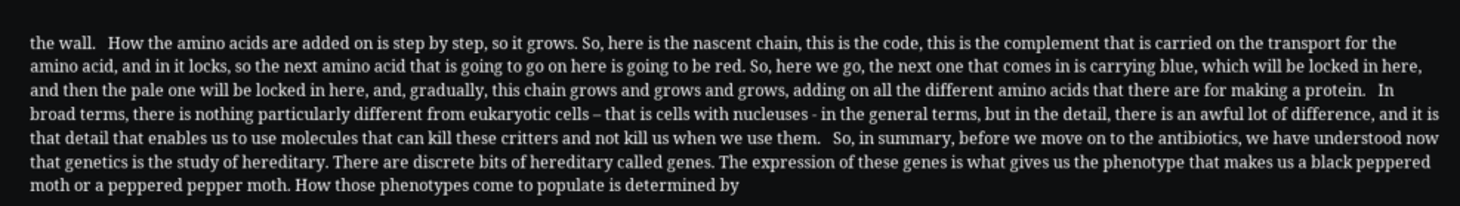the wall.   How the amino acids are added on is step by step, so it grows. So, here is the nascent chain, this is the code, this is the complement that is carried on the transport for the amino acid, and in it locks, so the next amino acid that is going to go on here is going to be red. So, here we go, the next one that comes in is carrying blue, which will be locked in here, and then the pale one will be locked in here, and, gradually, this chain grows and grows and grows, adding on all the different amino acids that there are for making a protein.   In broad terms, there is nothing particularly different from eukaryotic cells – that is cells with nucleuses - in the general terms, but in the detail, there is an awful lot of difference, and it is that detail that enables us to use molecules that can kill these critters and not kill us when we use them.   So, in summary, before we move on to the antibiotics, we have understood now that genetics is the study of hereditary. There are discrete bits of hereditary called genes. The expression of these genes is what gives us the phenotype that makes us a black peppered moth or a peppered pepper moth. How those phenotypes come to populate is determined by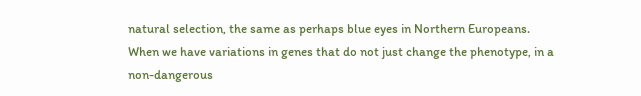natural selection, the same as perhaps blue eyes in Northern Europeans.   When we have variations in genes that do not just change the phenotype, in a non-dangerous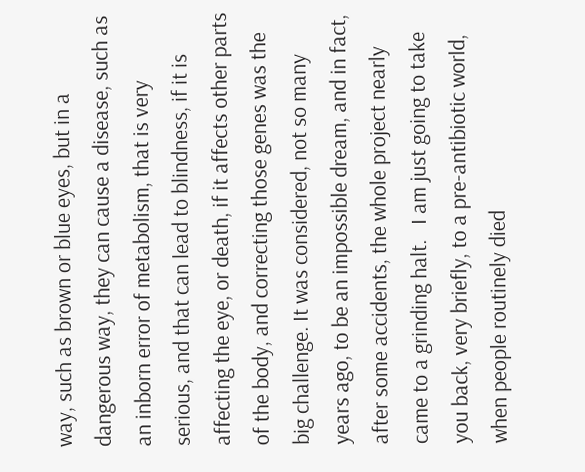way, such as brown or blue eyes, but in a dangerous way, they can cause a disease, such as an inborn error of metabolism, that is very serious, and that can lead to blindness, if it is affecting the eye, or death, if it affects other parts of the body, and correcting those genes was the big challenge. It was considered, not so many years ago, to be an impossible dream, and in fact, after some accidents, the whole project nearly came to a grinding halt.   I am just going to take you back, very briefly, to a pre-antibiotic world, when people routinely died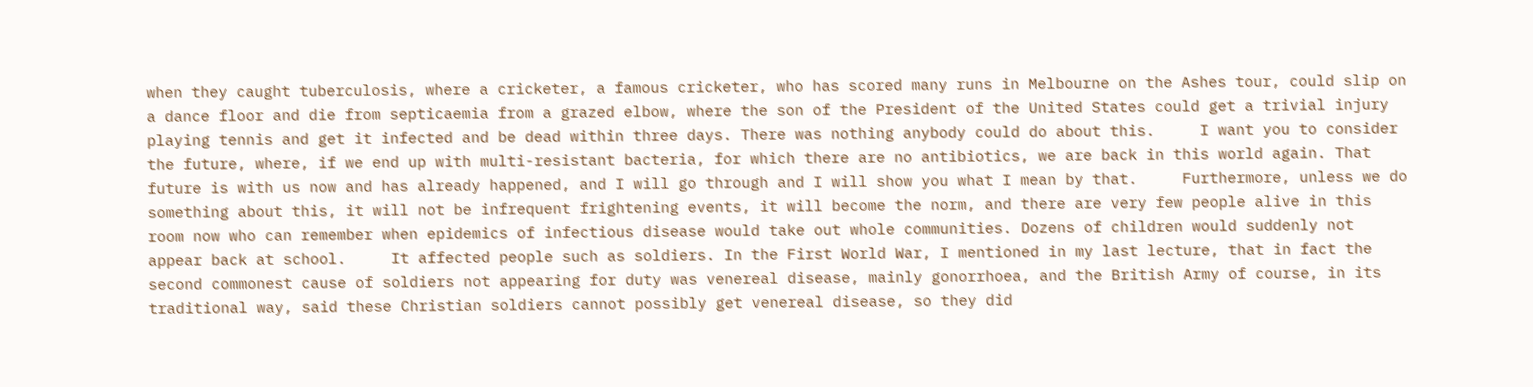when they caught tuberculosis, where a cricketer, a famous cricketer, who has scored many runs in Melbourne on the Ashes tour, could slip on a dance floor and die from septicaemia from a grazed elbow, where the son of the President of the United States could get a trivial injury playing tennis and get it infected and be dead within three days. There was nothing anybody could do about this.     I want you to consider the future, where, if we end up with multi-resistant bacteria, for which there are no antibiotics, we are back in this world again. That future is with us now and has already happened, and I will go through and I will show you what I mean by that.     Furthermore, unless we do something about this, it will not be infrequent frightening events, it will become the norm, and there are very few people alive in this room now who can remember when epidemics of infectious disease would take out whole communities. Dozens of children would suddenly not appear back at school.     It affected people such as soldiers. In the First World War, I mentioned in my last lecture, that in fact the second commonest cause of soldiers not appearing for duty was venereal disease, mainly gonorrhoea, and the British Army of course, in its traditional way, said these Christian soldiers cannot possibly get venereal disease, so they did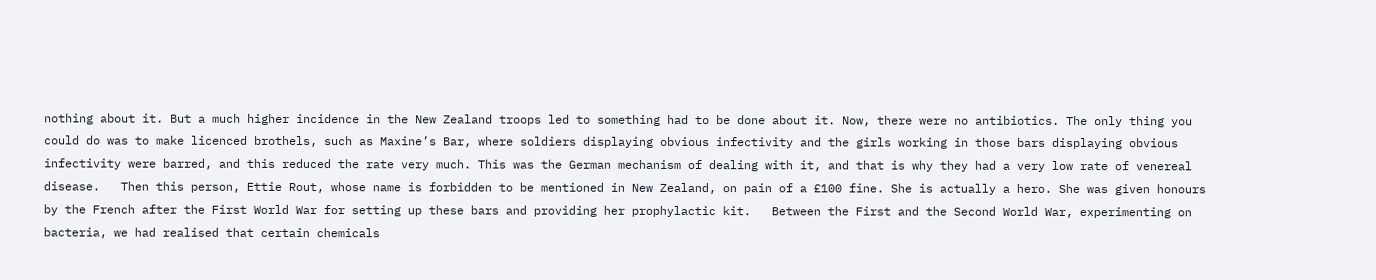nothing about it. But a much higher incidence in the New Zealand troops led to something had to be done about it. Now, there were no antibiotics. The only thing you could do was to make licenced brothels, such as Maxine’s Bar, where soldiers displaying obvious infectivity and the girls working in those bars displaying obvious infectivity were barred, and this reduced the rate very much. This was the German mechanism of dealing with it, and that is why they had a very low rate of venereal disease.   Then this person, Ettie Rout, whose name is forbidden to be mentioned in New Zealand, on pain of a £100 fine. She is actually a hero. She was given honours by the French after the First World War for setting up these bars and providing her prophylactic kit.   Between the First and the Second World War, experimenting on bacteria, we had realised that certain chemicals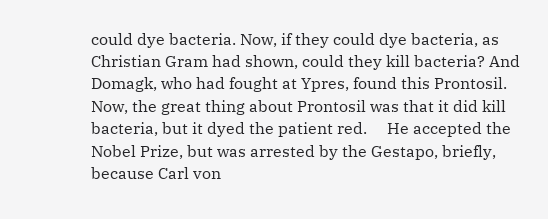could dye bacteria. Now, if they could dye bacteria, as Christian Gram had shown, could they kill bacteria? And Domagk, who had fought at Ypres, found this Prontosil. Now, the great thing about Prontosil was that it did kill bacteria, but it dyed the patient red.     He accepted the Nobel Prize, but was arrested by the Gestapo, briefly, because Carl von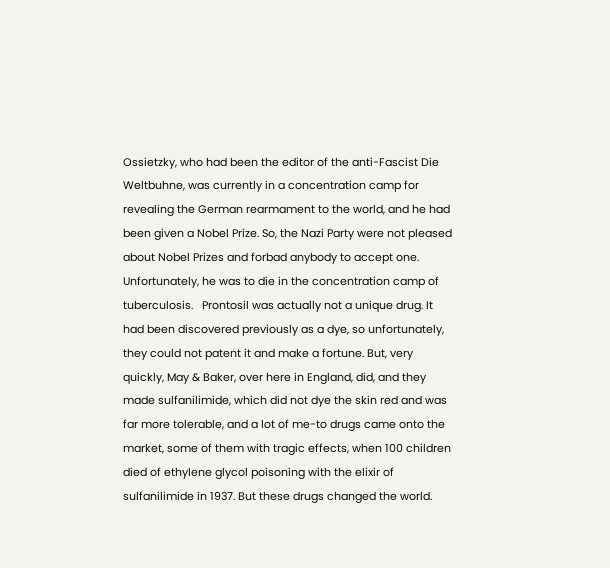Ossietzky, who had been the editor of the anti-Fascist Die Weltbuhne, was currently in a concentration camp for revealing the German rearmament to the world, and he had been given a Nobel Prize. So, the Nazi Party were not pleased about Nobel Prizes and forbad anybody to accept one. Unfortunately, he was to die in the concentration camp of tuberculosis.   Prontosil was actually not a unique drug. It had been discovered previously as a dye, so unfortunately, they could not patent it and make a fortune. But, very quickly, May & Baker, over here in England, did, and they made sulfanilimide, which did not dye the skin red and was far more tolerable, and a lot of me-to drugs came onto the market, some of them with tragic effects, when 100 children died of ethylene glycol poisoning with the elixir of sulfanilimide in 1937. But these drugs changed the world.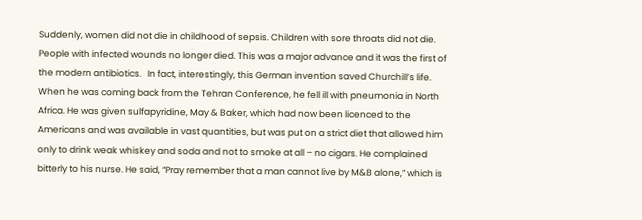Suddenly, women did not die in childhood of sepsis. Children with sore throats did not die. People with infected wounds no longer died. This was a major advance and it was the first of the modern antibiotics.   In fact, interestingly, this German invention saved Churchill’s life. When he was coming back from the Tehran Conference, he fell ill with pneumonia in North Africa. He was given sulfapyridine, May & Baker, which had now been licenced to the Americans and was available in vast quantities, but was put on a strict diet that allowed him only to drink weak whiskey and soda and not to smoke at all – no cigars. He complained bitterly to his nurse. He said, “Pray remember that a man cannot live by M&B alone,” which is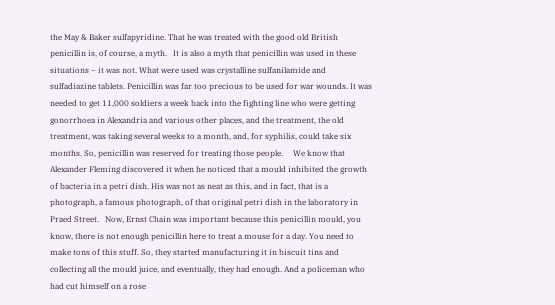the May & Baker sulfapyridine. That he was treated with the good old British penicillin is, of course, a myth.   It is also a myth that penicillin was used in these situations – it was not. What were used was crystalline sulfanilamide and sulfadiazine tablets. Penicillin was far too precious to be used for war wounds. It was needed to get 11,000 soldiers a week back into the fighting line who were getting gonorrhoea in Alexandria and various other places, and the treatment, the old treatment, was taking several weeks to a month, and, for syphilis, could take six months. So, penicillin was reserved for treating those people.     We know that Alexander Fleming discovered it when he noticed that a mould inhibited the growth of bacteria in a petri dish. His was not as neat as this, and in fact, that is a photograph, a famous photograph, of that original petri dish in the laboratory in Praed Street.   Now, Ernst Chain was important because this penicillin mould, you know, there is not enough penicillin here to treat a mouse for a day. You need to make tons of this stuff. So, they started manufacturing it in biscuit tins and collecting all the mould juice, and eventually, they had enough. And a policeman who had cut himself on a rose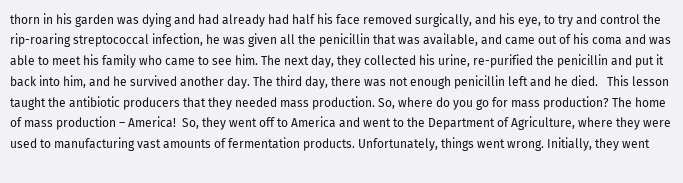thorn in his garden was dying and had already had half his face removed surgically, and his eye, to try and control the rip-roaring streptococcal infection, he was given all the penicillin that was available, and came out of his coma and was able to meet his family who came to see him. The next day, they collected his urine, re-purified the penicillin and put it back into him, and he survived another day. The third day, there was not enough penicillin left and he died.   This lesson taught the antibiotic producers that they needed mass production. So, where do you go for mass production? The home of mass production – America!  So, they went off to America and went to the Department of Agriculture, where they were used to manufacturing vast amounts of fermentation products. Unfortunately, things went wrong. Initially, they went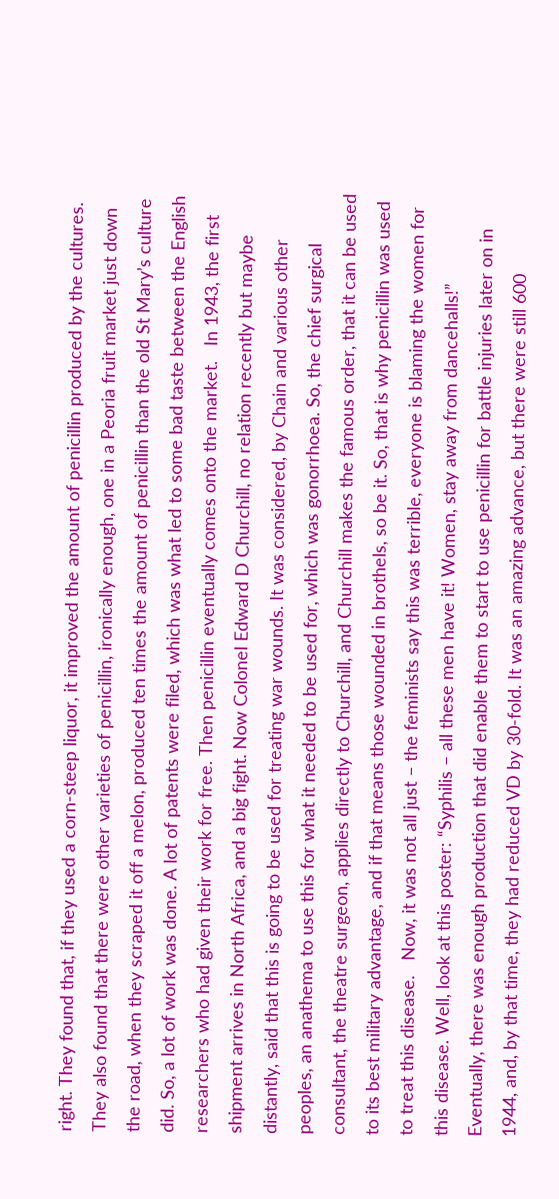right. They found that, if they used a corn-steep liquor, it improved the amount of penicillin produced by the cultures. They also found that there were other varieties of penicillin, ironically enough, one in a Peoria fruit market just down the road, when they scraped it off a melon, produced ten times the amount of penicillin than the old St Mary’s culture did. So, a lot of work was done. A lot of patents were filed, which was what led to some bad taste between the English researchers who had given their work for free. Then penicillin eventually comes onto the market.   In 1943, the first shipment arrives in North Africa, and a big fight. Now Colonel Edward D Churchill, no relation recently but maybe distantly, said that this is going to be used for treating war wounds. It was considered, by Chain and various other peoples, an anathema to use this for what it needed to be used for, which was gonorrhoea. So, the chief surgical consultant, the theatre surgeon, applies directly to Churchill, and Churchill makes the famous order, that it can be used to its best military advantage, and if that means those wounded in brothels, so be it. So, that is why penicillin was used to treat this disease.   Now, it was not all just – the feminists say this was terrible, everyone is blaming the women for this disease. Well, look at this poster: “Syphilis – all these men have it! Women, stay away from dancehalls!”      Eventually, there was enough production that did enable them to start to use penicillin for battle injuries later on in 1944, and, by that time, they had reduced VD by 30-fold. It was an amazing advance, but there were still 600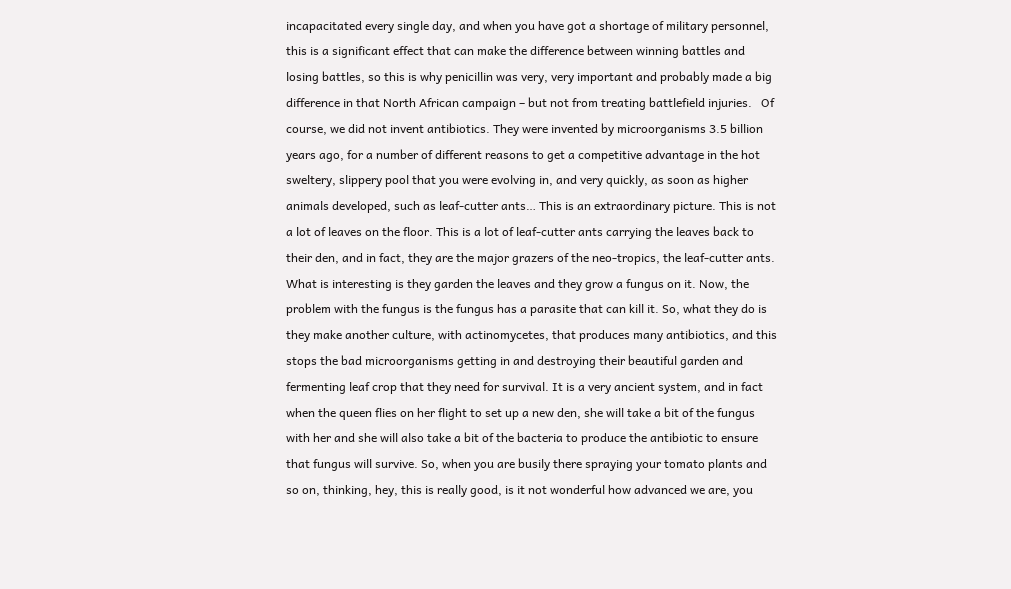incapacitated every single day, and when you have got a shortage of military personnel, this is a significant effect that can make the difference between winning battles and losing battles, so this is why penicillin was very, very important and probably made a big difference in that North African campaign – but not from treating battlefield injuries.   Of course, we did not invent antibiotics. They were invented by microorganisms 3.5 billion years ago, for a number of different reasons to get a competitive advantage in the hot sweltery, slippery pool that you were evolving in, and very quickly, as soon as higher animals developed, such as leaf-cutter ants… This is an extraordinary picture. This is not a lot of leaves on the floor. This is a lot of leaf-cutter ants carrying the leaves back to their den, and in fact, they are the major grazers of the neo-tropics, the leaf-cutter ants. What is interesting is they garden the leaves and they grow a fungus on it. Now, the problem with the fungus is the fungus has a parasite that can kill it. So, what they do is they make another culture, with actinomycetes, that produces many antibiotics, and this stops the bad microorganisms getting in and destroying their beautiful garden and fermenting leaf crop that they need for survival. It is a very ancient system, and in fact when the queen flies on her flight to set up a new den, she will take a bit of the fungus with her and she will also take a bit of the bacteria to produce the antibiotic to ensure that fungus will survive. So, when you are busily there spraying your tomato plants and so on, thinking, hey, this is really good, is it not wonderful how advanced we are, you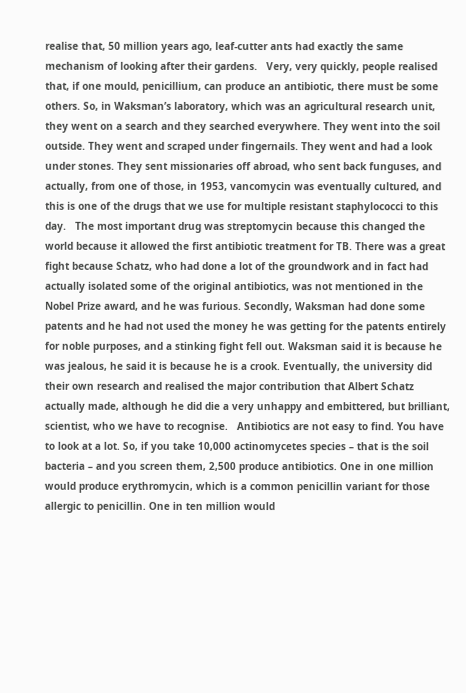realise that, 50 million years ago, leaf-cutter ants had exactly the same mechanism of looking after their gardens.   Very, very quickly, people realised that, if one mould, penicillium, can produce an antibiotic, there must be some others. So, in Waksman’s laboratory, which was an agricultural research unit, they went on a search and they searched everywhere. They went into the soil outside. They went and scraped under fingernails. They went and had a look under stones. They sent missionaries off abroad, who sent back funguses, and actually, from one of those, in 1953, vancomycin was eventually cultured, and this is one of the drugs that we use for multiple resistant staphylococci to this day.   The most important drug was streptomycin because this changed the world because it allowed the first antibiotic treatment for TB. There was a great fight because Schatz, who had done a lot of the groundwork and in fact had actually isolated some of the original antibiotics, was not mentioned in the Nobel Prize award, and he was furious. Secondly, Waksman had done some patents and he had not used the money he was getting for the patents entirely for noble purposes, and a stinking fight fell out. Waksman said it is because he was jealous, he said it is because he is a crook. Eventually, the university did their own research and realised the major contribution that Albert Schatz actually made, although he did die a very unhappy and embittered, but brilliant, scientist, who we have to recognise.   Antibiotics are not easy to find. You have to look at a lot. So, if you take 10,000 actinomycetes species – that is the soil bacteria – and you screen them, 2,500 produce antibiotics. One in one million would produce erythromycin, which is a common penicillin variant for those allergic to penicillin. One in ten million would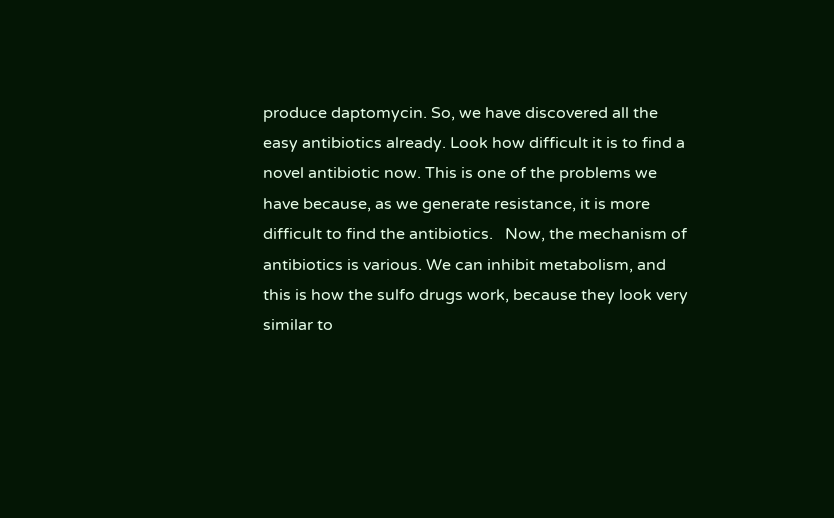produce daptomycin. So, we have discovered all the easy antibiotics already. Look how difficult it is to find a novel antibiotic now. This is one of the problems we have because, as we generate resistance, it is more difficult to find the antibiotics.   Now, the mechanism of antibiotics is various. We can inhibit metabolism, and this is how the sulfo drugs work, because they look very similar to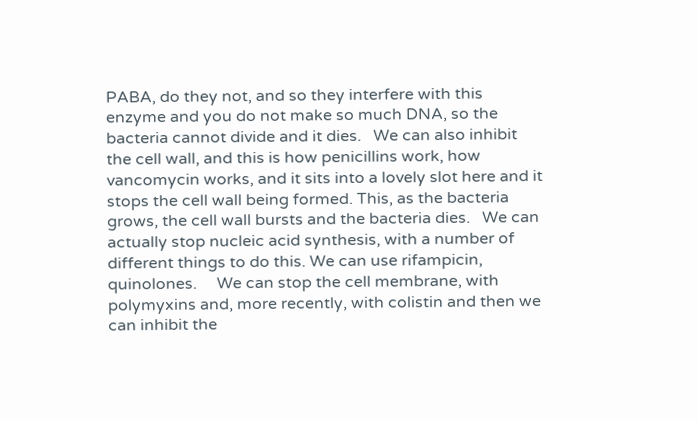PABA, do they not, and so they interfere with this enzyme and you do not make so much DNA, so the bacteria cannot divide and it dies.   We can also inhibit the cell wall, and this is how penicillins work, how vancomycin works, and it sits into a lovely slot here and it stops the cell wall being formed. This, as the bacteria grows, the cell wall bursts and the bacteria dies.   We can actually stop nucleic acid synthesis, with a number of different things to do this. We can use rifampicin, quinolones.     We can stop the cell membrane, with polymyxins and, more recently, with colistin and then we can inhibit the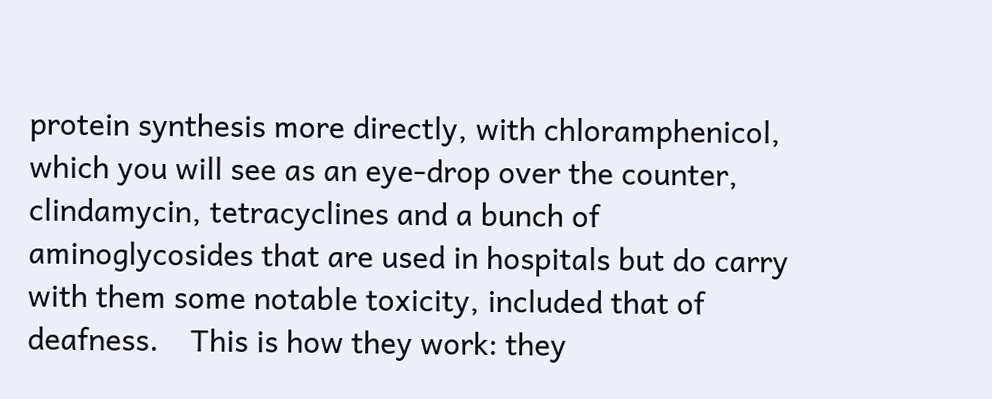protein synthesis more directly, with chloramphenicol, which you will see as an eye-drop over the counter, clindamycin, tetracyclines and a bunch of aminoglycosides that are used in hospitals but do carry with them some notable toxicity, included that of deafness.    This is how they work: they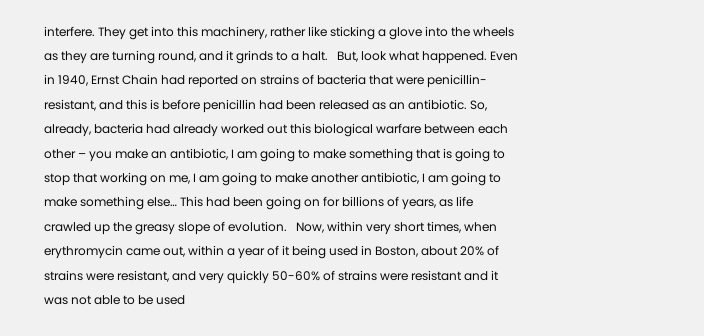interfere. They get into this machinery, rather like sticking a glove into the wheels as they are turning round, and it grinds to a halt.   But, look what happened. Even in 1940, Ernst Chain had reported on strains of bacteria that were penicillin-resistant, and this is before penicillin had been released as an antibiotic. So, already, bacteria had already worked out this biological warfare between each other – you make an antibiotic, I am going to make something that is going to stop that working on me, I am going to make another antibiotic, I am going to make something else… This had been going on for billions of years, as life crawled up the greasy slope of evolution.   Now, within very short times, when erythromycin came out, within a year of it being used in Boston, about 20% of strains were resistant, and very quickly 50-60% of strains were resistant and it was not able to be used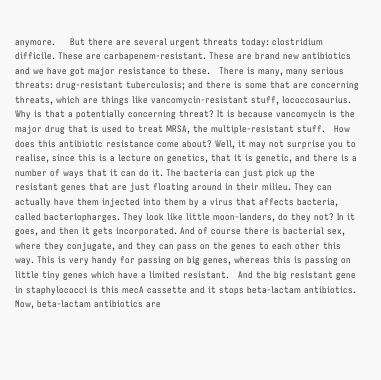anymore.     But there are several urgent threats today: clostridium difficile. These are carbapenem-resistant. These are brand new antibiotics and we have got major resistance to these.   There is many, many serious threats: drug-resistant tuberculosis; and there is some that are concerning threats, which are things like vancomycin-resistant stuff, lococcosaurius. Why is that a potentially concerning threat? It is because vancomycin is the major drug that is used to treat MRSA, the multiple-resistant stuff.   How does this antibiotic resistance come about? Well, it may not surprise you to realise, since this is a lecture on genetics, that it is genetic, and there is a number of ways that it can do it. The bacteria can just pick up the resistant genes that are just floating around in their milieu. They can actually have them injected into them by a virus that affects bacteria, called bacteriopharges. They look like little moon-landers, do they not? In it goes, and then it gets incorporated. And of course there is bacterial sex, where they conjugate, and they can pass on the genes to each other this way. This is very handy for passing on big genes, whereas this is passing on little tiny genes which have a limited resistant.   And the big resistant gene in staphylococci is this mecA cassette and it stops beta-lactam antibiotics. Now, beta-lactam antibiotics are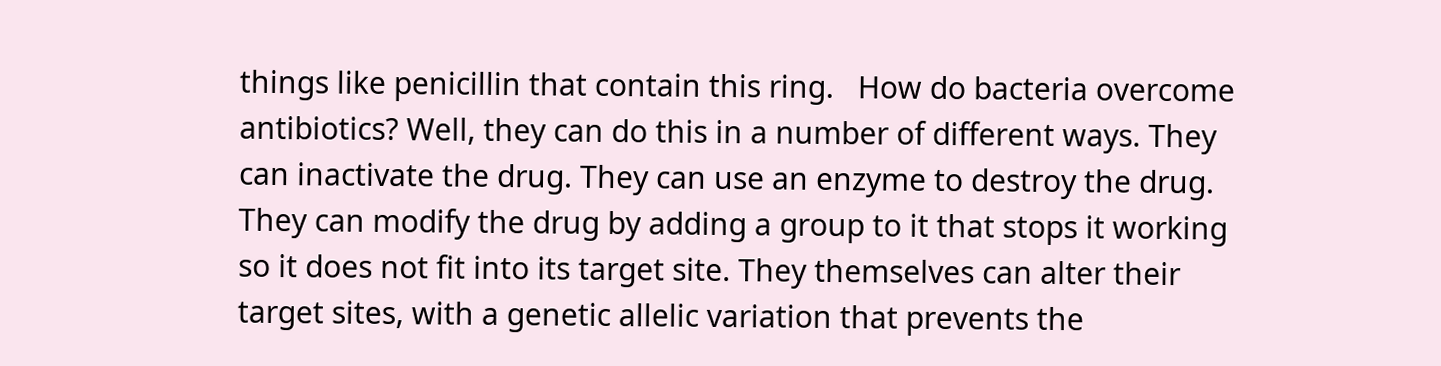things like penicillin that contain this ring.   How do bacteria overcome antibiotics? Well, they can do this in a number of different ways. They can inactivate the drug. They can use an enzyme to destroy the drug. They can modify the drug by adding a group to it that stops it working so it does not fit into its target site. They themselves can alter their target sites, with a genetic allelic variation that prevents the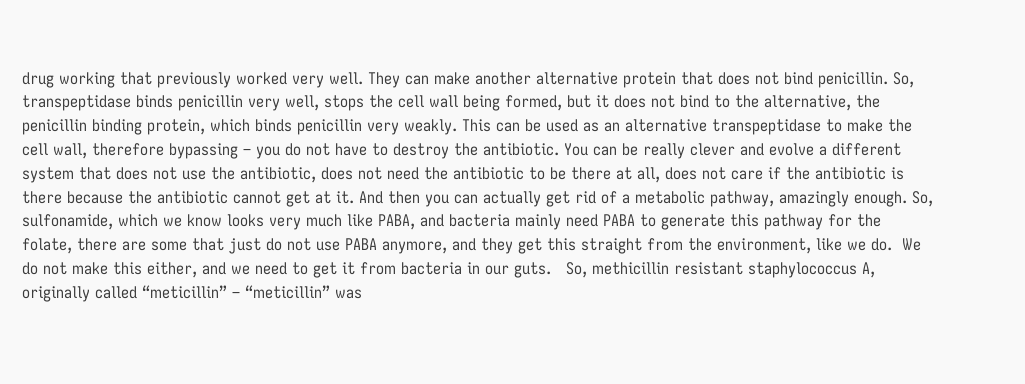drug working that previously worked very well. They can make another alternative protein that does not bind penicillin. So, transpeptidase binds penicillin very well, stops the cell wall being formed, but it does not bind to the alternative, the penicillin binding protein, which binds penicillin very weakly. This can be used as an alternative transpeptidase to make the cell wall, therefore bypassing – you do not have to destroy the antibiotic. You can be really clever and evolve a different system that does not use the antibiotic, does not need the antibiotic to be there at all, does not care if the antibiotic is there because the antibiotic cannot get at it. And then you can actually get rid of a metabolic pathway, amazingly enough. So, sulfonamide, which we know looks very much like PABA, and bacteria mainly need PABA to generate this pathway for the folate, there are some that just do not use PABA anymore, and they get this straight from the environment, like we do.  We do not make this either, and we need to get it from bacteria in our guts.   So, methicillin resistant staphylococcus A, originally called “meticillin” – “meticillin” was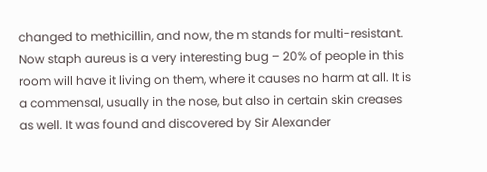changed to methicillin, and now, the m stands for multi-resistant. Now staph aureus is a very interesting bug – 20% of people in this room will have it living on them, where it causes no harm at all. It is a commensal, usually in the nose, but also in certain skin creases as well. It was found and discovered by Sir Alexander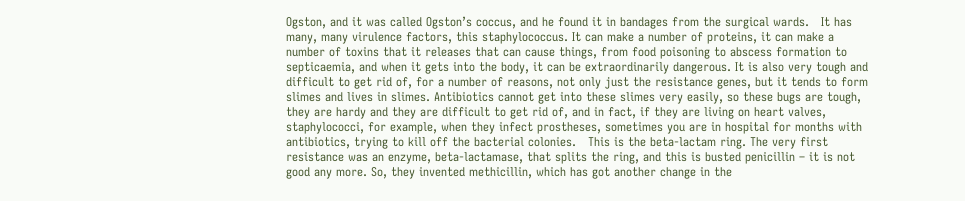Ogston, and it was called Ogston’s coccus, and he found it in bandages from the surgical wards.   It has many, many virulence factors, this staphylococcus. It can make a number of proteins, it can make a number of toxins that it releases that can cause things, from food poisoning to abscess formation to septicaemia, and when it gets into the body, it can be extraordinarily dangerous. It is also very tough and difficult to get rid of, for a number of reasons, not only just the resistance genes, but it tends to form slimes and lives in slimes. Antibiotics cannot get into these slimes very easily, so these bugs are tough, they are hardy and they are difficult to get rid of, and in fact, if they are living on heart valves, staphylococci, for example, when they infect prostheses, sometimes you are in hospital for months with antibiotics, trying to kill off the bacterial colonies.   This is the beta-lactam ring. The very first resistance was an enzyme, beta-lactamase, that splits the ring, and this is busted penicillin – it is not good any more. So, they invented methicillin, which has got another change in the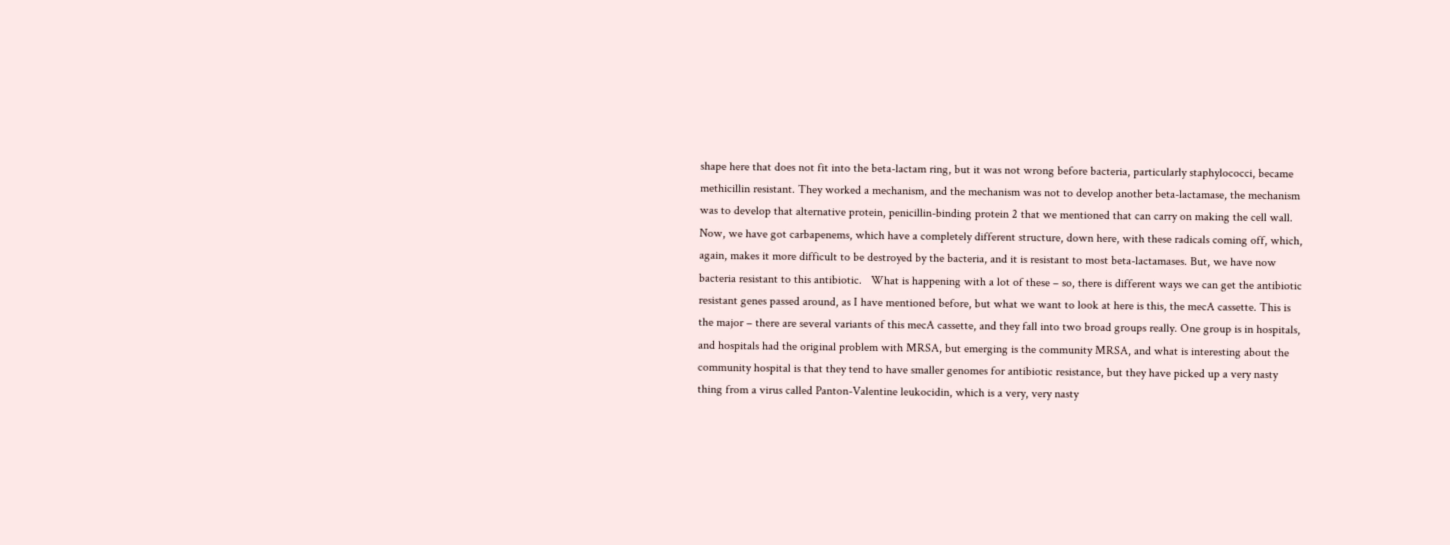shape here that does not fit into the beta-lactam ring, but it was not wrong before bacteria, particularly staphylococci, became methicillin resistant. They worked a mechanism, and the mechanism was not to develop another beta-lactamase, the mechanism was to develop that alternative protein, penicillin-binding protein 2 that we mentioned that can carry on making the cell wall.     Now, we have got carbapenems, which have a completely different structure, down here, with these radicals coming off, which, again, makes it more difficult to be destroyed by the bacteria, and it is resistant to most beta-lactamases. But, we have now bacteria resistant to this antibiotic.   What is happening with a lot of these – so, there is different ways we can get the antibiotic resistant genes passed around, as I have mentioned before, but what we want to look at here is this, the mecA cassette. This is the major – there are several variants of this mecA cassette, and they fall into two broad groups really. One group is in hospitals, and hospitals had the original problem with MRSA, but emerging is the community MRSA, and what is interesting about the community hospital is that they tend to have smaller genomes for antibiotic resistance, but they have picked up a very nasty thing from a virus called Panton-Valentine leukocidin, which is a very, very nasty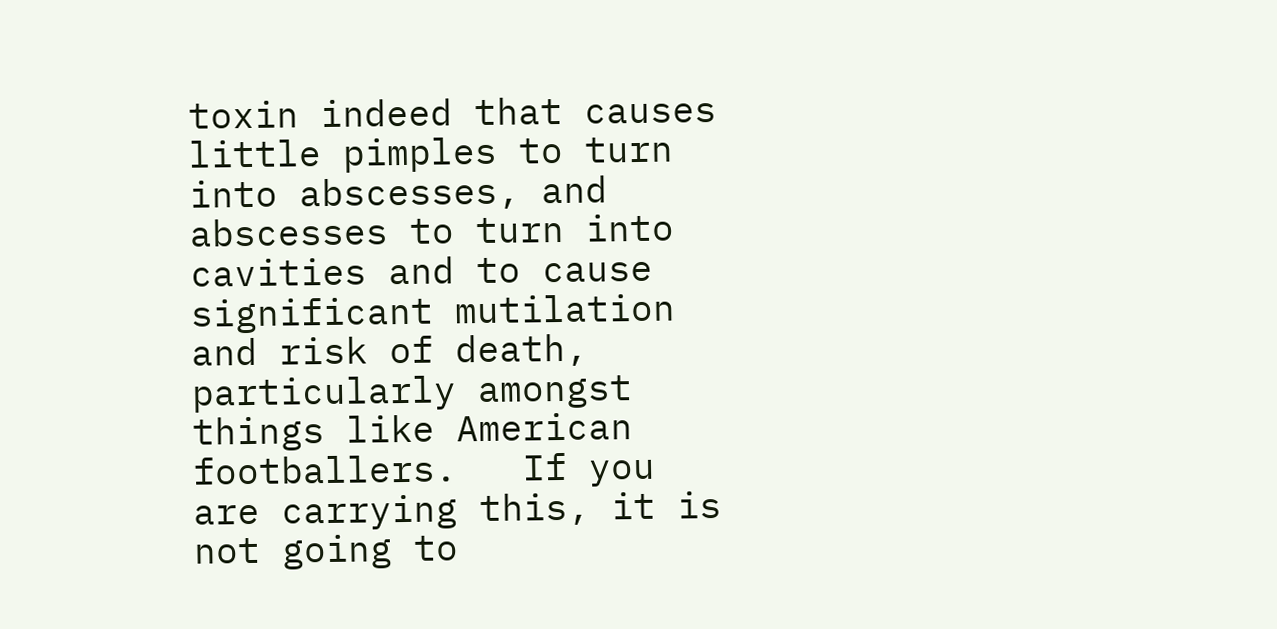toxin indeed that causes little pimples to turn into abscesses, and abscesses to turn into cavities and to cause significant mutilation and risk of death, particularly amongst things like American footballers.   If you are carrying this, it is not going to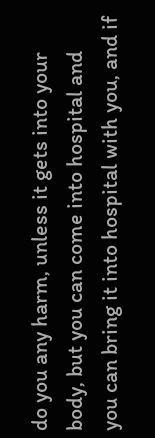do you any harm, unless it gets into your body, but you can come into hospital and you can bring it into hospital with you, and if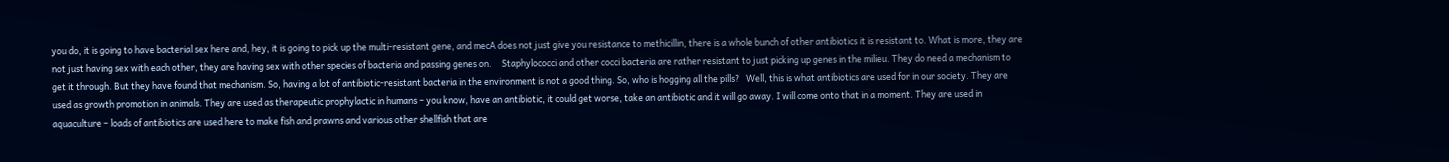you do, it is going to have bacterial sex here and, hey, it is going to pick up the multi-resistant gene, and mecA does not just give you resistance to methicillin, there is a whole bunch of other antibiotics it is resistant to. What is more, they are not just having sex with each other, they are having sex with other species of bacteria and passing genes on.     Staphylococci and other cocci bacteria are rather resistant to just picking up genes in the milieu. They do need a mechanism to get it through. But they have found that mechanism. So, having a lot of antibiotic-resistant bacteria in the environment is not a good thing. So, who is hogging all the pills?   Well, this is what antibiotics are used for in our society. They are used as growth promotion in animals. They are used as therapeutic prophylactic in humans – you know, have an antibiotic, it could get worse, take an antibiotic and it will go away. I will come onto that in a moment. They are used in aquaculture – loads of antibiotics are used here to make fish and prawns and various other shellfish that are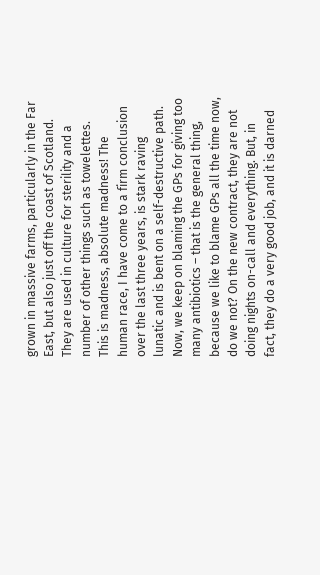grown in massive farms, particularly in the Far East, but also just off the coast of Scotland. They are used in culture for sterility and a number of other things such as towelettes. This is madness, absolute madness! The human race, I have come to a firm conclusion over the last three years, is stark raving lunatic and is bent on a self-destructive path.   Now, we keep on blaming the GPs for giving too many antibiotics – that is the general thing, because we like to blame GPs all the time now, do we not? On the new contract, they are not doing nights on-call and everything. But, in fact, they do a very good job, and it is darned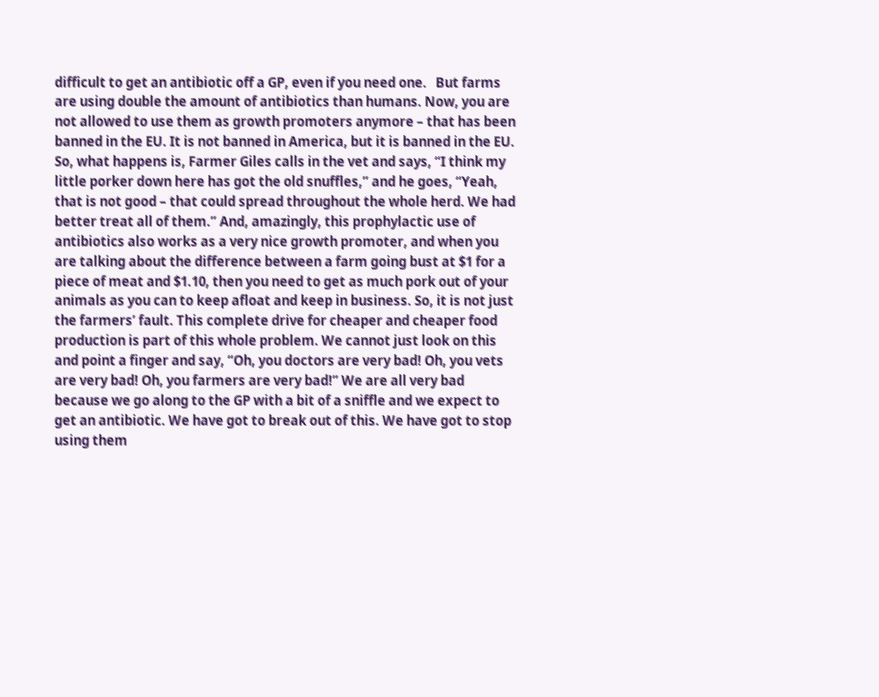difficult to get an antibiotic off a GP, even if you need one.   But farms are using double the amount of antibiotics than humans. Now, you are not allowed to use them as growth promoters anymore – that has been banned in the EU. It is not banned in America, but it is banned in the EU. So, what happens is, Farmer Giles calls in the vet and says, “I think my little porker down here has got the old snuffles,” and he goes, “Yeah, that is not good – that could spread throughout the whole herd. We had better treat all of them.” And, amazingly, this prophylactic use of antibiotics also works as a very nice growth promoter, and when you are talking about the difference between a farm going bust at $1 for a piece of meat and $1.10, then you need to get as much pork out of your animals as you can to keep afloat and keep in business. So, it is not just the farmers’ fault. This complete drive for cheaper and cheaper food production is part of this whole problem. We cannot just look on this and point a finger and say, “Oh, you doctors are very bad! Oh, you vets are very bad! Oh, you farmers are very bad!” We are all very bad because we go along to the GP with a bit of a sniffle and we expect to get an antibiotic. We have got to break out of this. We have got to stop using them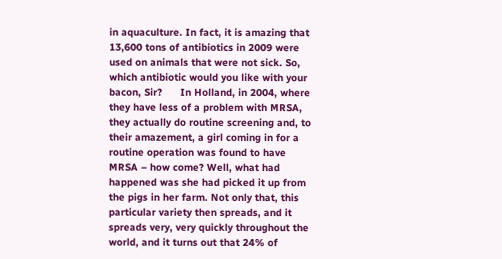in aquaculture. In fact, it is amazing that 13,600 tons of antibiotics in 2009 were used on animals that were not sick. So, which antibiotic would you like with your bacon, Sir?      In Holland, in 2004, where they have less of a problem with MRSA, they actually do routine screening and, to their amazement, a girl coming in for a routine operation was found to have MRSA – how come? Well, what had happened was she had picked it up from the pigs in her farm. Not only that, this particular variety then spreads, and it spreads very, very quickly throughout the world, and it turns out that 24% of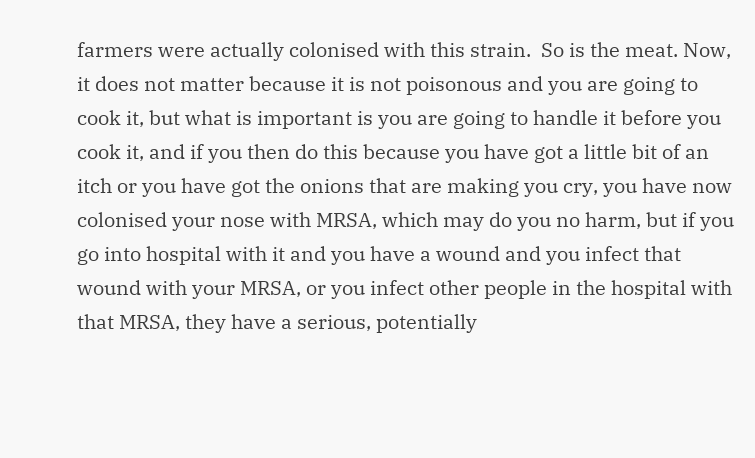farmers were actually colonised with this strain.  So is the meat. Now, it does not matter because it is not poisonous and you are going to cook it, but what is important is you are going to handle it before you cook it, and if you then do this because you have got a little bit of an itch or you have got the onions that are making you cry, you have now colonised your nose with MRSA, which may do you no harm, but if you go into hospital with it and you have a wound and you infect that wound with your MRSA, or you infect other people in the hospital with that MRSA, they have a serious, potentially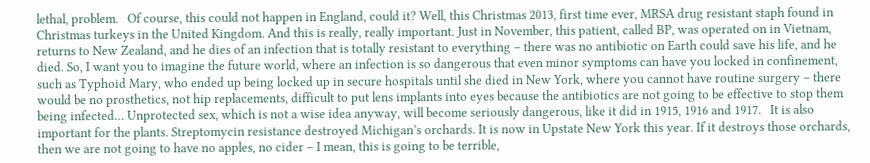lethal, problem.   Of course, this could not happen in England, could it? Well, this Christmas 2013, first time ever, MRSA drug resistant staph found in Christmas turkeys in the United Kingdom. And this is really, really important. Just in November, this patient, called BP, was operated on in Vietnam, returns to New Zealand, and he dies of an infection that is totally resistant to everything – there was no antibiotic on Earth could save his life, and he died. So, I want you to imagine the future world, where an infection is so dangerous that even minor symptoms can have you locked in confinement, such as Typhoid Mary, who ended up being locked up in secure hospitals until she died in New York, where you cannot have routine surgery – there would be no prosthetics, not hip replacements, difficult to put lens implants into eyes because the antibiotics are not going to be effective to stop them being infected… Unprotected sex, which is not a wise idea anyway, will become seriously dangerous, like it did in 1915, 1916 and 1917.   It is also important for the plants. Streptomycin resistance destroyed Michigan’s orchards. It is now in Upstate New York this year. If it destroys those orchards, then we are not going to have no apples, no cider – I mean, this is going to be terrible,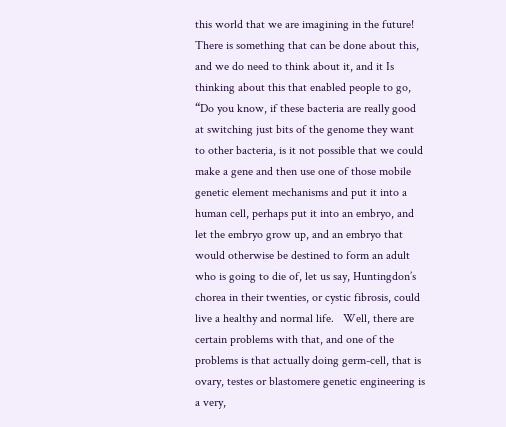this world that we are imagining in the future!   There is something that can be done about this, and we do need to think about it, and it Is thinking about this that enabled people to go, “Do you know, if these bacteria are really good at switching just bits of the genome they want to other bacteria, is it not possible that we could make a gene and then use one of those mobile genetic element mechanisms and put it into a human cell, perhaps put it into an embryo, and let the embryo grow up, and an embryo that would otherwise be destined to form an adult who is going to die of, let us say, Huntingdon’s chorea in their twenties, or cystic fibrosis, could live a healthy and normal life.   Well, there are certain problems with that, and one of the problems is that actually doing germ-cell, that is ovary, testes or blastomere genetic engineering is a very,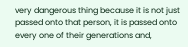very dangerous thing because it is not just passed onto that person, it is passed onto every one of their generations and,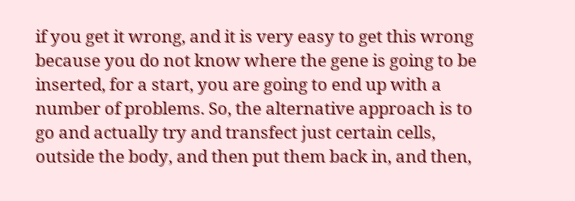if you get it wrong, and it is very easy to get this wrong because you do not know where the gene is going to be inserted, for a start, you are going to end up with a number of problems. So, the alternative approach is to go and actually try and transfect just certain cells, outside the body, and then put them back in, and then,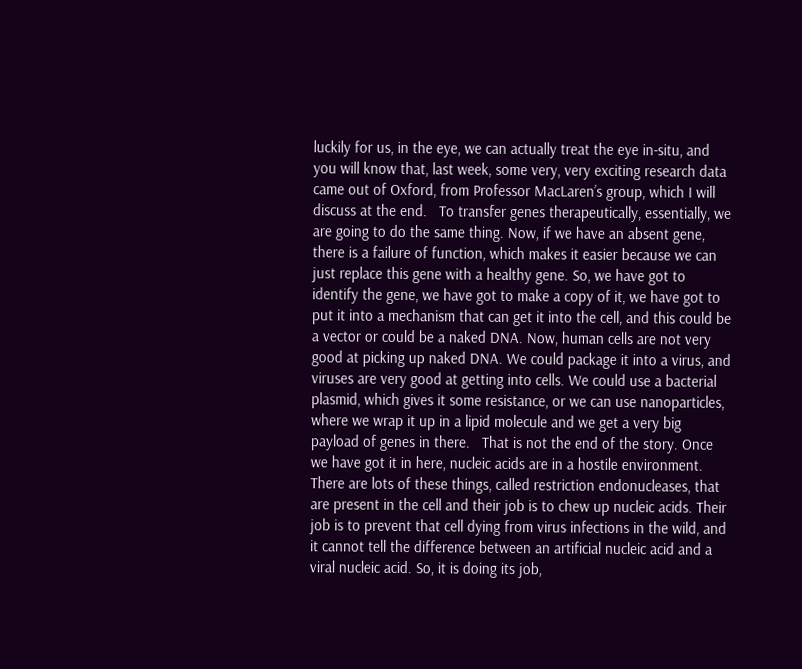luckily for us, in the eye, we can actually treat the eye in-situ, and you will know that, last week, some very, very exciting research data came out of Oxford, from Professor MacLaren’s group, which I will discuss at the end.   To transfer genes therapeutically, essentially, we are going to do the same thing. Now, if we have an absent gene, there is a failure of function, which makes it easier because we can just replace this gene with a healthy gene. So, we have got to identify the gene, we have got to make a copy of it, we have got to put it into a mechanism that can get it into the cell, and this could be a vector or could be a naked DNA. Now, human cells are not very good at picking up naked DNA. We could package it into a virus, and viruses are very good at getting into cells. We could use a bacterial plasmid, which gives it some resistance, or we can use nanoparticles, where we wrap it up in a lipid molecule and we get a very big payload of genes in there.   That is not the end of the story. Once we have got it in here, nucleic acids are in a hostile environment. There are lots of these things, called restriction endonucleases, that are present in the cell and their job is to chew up nucleic acids. Their job is to prevent that cell dying from virus infections in the wild, and it cannot tell the difference between an artificial nucleic acid and a viral nucleic acid. So, it is doing its job,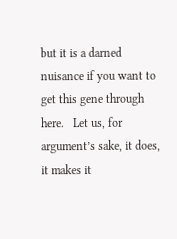but it is a darned nuisance if you want to get this gene through here.   Let us, for argument’s sake, it does, it makes it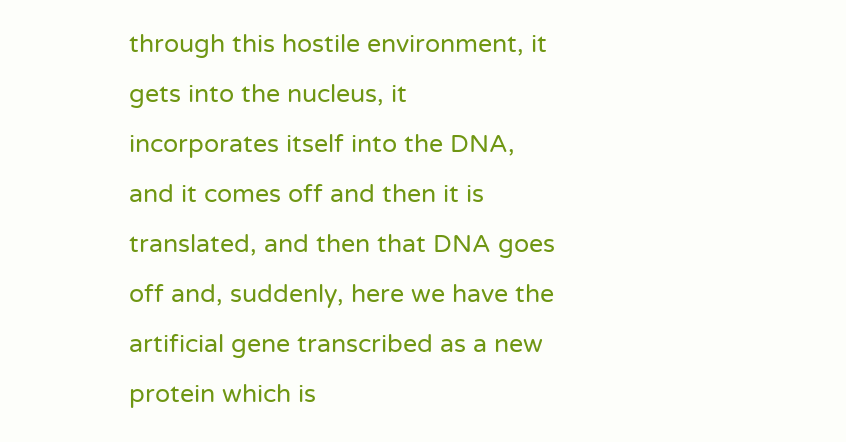through this hostile environment, it gets into the nucleus, it incorporates itself into the DNA, and it comes off and then it is translated, and then that DNA goes off and, suddenly, here we have the artificial gene transcribed as a new protein which is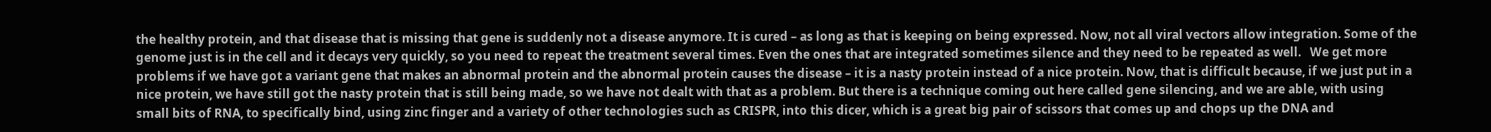the healthy protein, and that disease that is missing that gene is suddenly not a disease anymore. It is cured – as long as that is keeping on being expressed. Now, not all viral vectors allow integration. Some of the genome just is in the cell and it decays very quickly, so you need to repeat the treatment several times. Even the ones that are integrated sometimes silence and they need to be repeated as well.   We get more problems if we have got a variant gene that makes an abnormal protein and the abnormal protein causes the disease – it is a nasty protein instead of a nice protein. Now, that is difficult because, if we just put in a nice protein, we have still got the nasty protein that is still being made, so we have not dealt with that as a problem. But there is a technique coming out here called gene silencing, and we are able, with using small bits of RNA, to specifically bind, using zinc finger and a variety of other technologies such as CRISPR, into this dicer, which is a great big pair of scissors that comes up and chops up the DNA and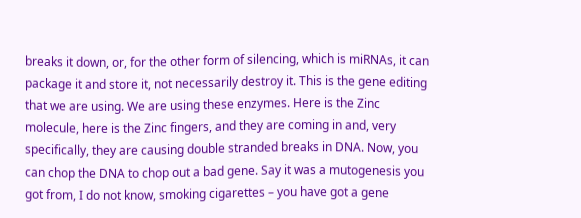breaks it down, or, for the other form of silencing, which is miRNAs, it can package it and store it, not necessarily destroy it. This is the gene editing that we are using. We are using these enzymes. Here is the Zinc molecule, here is the Zinc fingers, and they are coming in and, very specifically, they are causing double stranded breaks in DNA. Now, you can chop the DNA to chop out a bad gene. Say it was a mutogenesis you got from, I do not know, smoking cigarettes – you have got a gene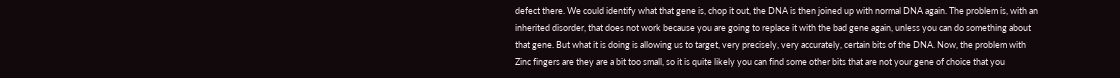defect there. We could identify what that gene is, chop it out, the DNA is then joined up with normal DNA again. The problem is, with an inherited disorder, that does not work because you are going to replace it with the bad gene again, unless you can do something about that gene. But what it is doing is allowing us to target, very precisely, very accurately, certain bits of the DNA. Now, the problem with Zinc fingers are they are a bit too small, so it is quite likely you can find some other bits that are not your gene of choice that you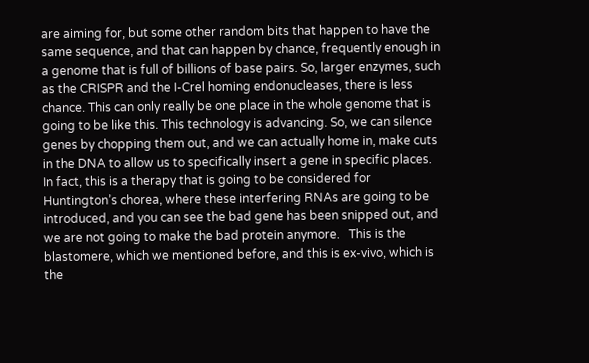are aiming for, but some other random bits that happen to have the same sequence, and that can happen by chance, frequently enough in a genome that is full of billions of base pairs. So, larger enzymes, such as the CRISPR and the I-Crel homing endonucleases, there is less chance. This can only really be one place in the whole genome that is going to be like this. This technology is advancing. So, we can silence genes by chopping them out, and we can actually home in, make cuts in the DNA to allow us to specifically insert a gene in specific places.   In fact, this is a therapy that is going to be considered for Huntington’s chorea, where these interfering RNAs are going to be introduced, and you can see the bad gene has been snipped out, and we are not going to make the bad protein anymore.   This is the blastomere, which we mentioned before, and this is ex-vivo, which is the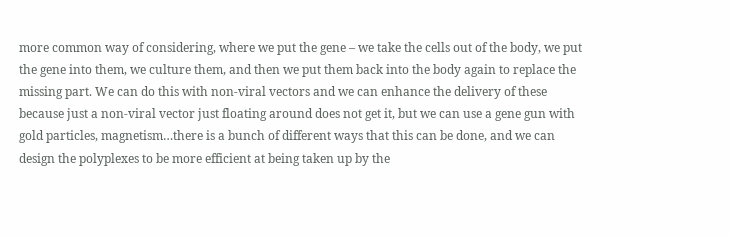more common way of considering, where we put the gene – we take the cells out of the body, we put the gene into them, we culture them, and then we put them back into the body again to replace the missing part. We can do this with non-viral vectors and we can enhance the delivery of these because just a non-viral vector just floating around does not get it, but we can use a gene gun with gold particles, magnetism…there is a bunch of different ways that this can be done, and we can design the polyplexes to be more efficient at being taken up by the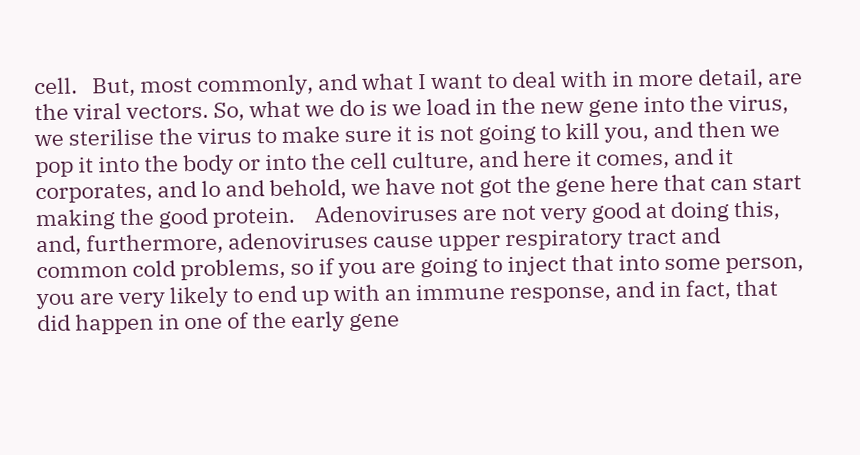cell.   But, most commonly, and what I want to deal with in more detail, are the viral vectors. So, what we do is we load in the new gene into the virus, we sterilise the virus to make sure it is not going to kill you, and then we pop it into the body or into the cell culture, and here it comes, and it corporates, and lo and behold, we have not got the gene here that can start making the good protein.    Adenoviruses are not very good at doing this, and, furthermore, adenoviruses cause upper respiratory tract and common cold problems, so if you are going to inject that into some person, you are very likely to end up with an immune response, and in fact, that did happen in one of the early gene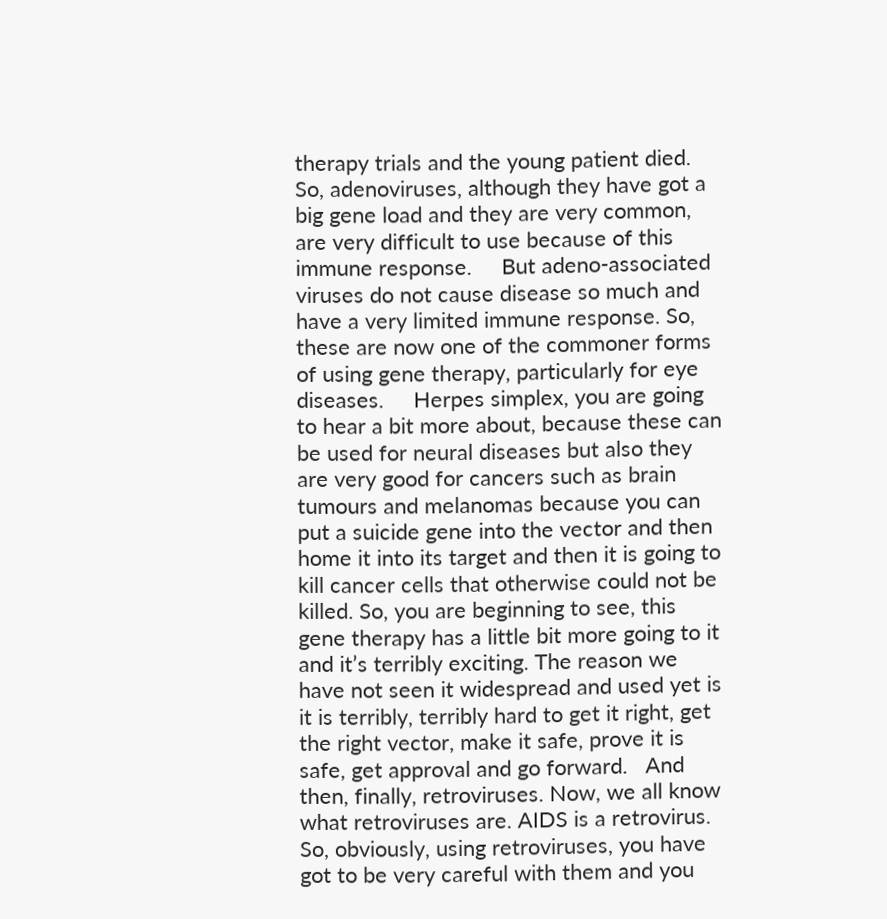therapy trials and the young patient died. So, adenoviruses, although they have got a big gene load and they are very common, are very difficult to use because of this immune response.     But adeno-associated viruses do not cause disease so much and have a very limited immune response. So, these are now one of the commoner forms of using gene therapy, particularly for eye diseases.     Herpes simplex, you are going to hear a bit more about, because these can be used for neural diseases but also they are very good for cancers such as brain tumours and melanomas because you can put a suicide gene into the vector and then home it into its target and then it is going to kill cancer cells that otherwise could not be killed. So, you are beginning to see, this gene therapy has a little bit more going to it and it’s terribly exciting. The reason we have not seen it widespread and used yet is it is terribly, terribly hard to get it right, get the right vector, make it safe, prove it is safe, get approval and go forward.   And then, finally, retroviruses. Now, we all know what retroviruses are. AIDS is a retrovirus. So, obviously, using retroviruses, you have got to be very careful with them and you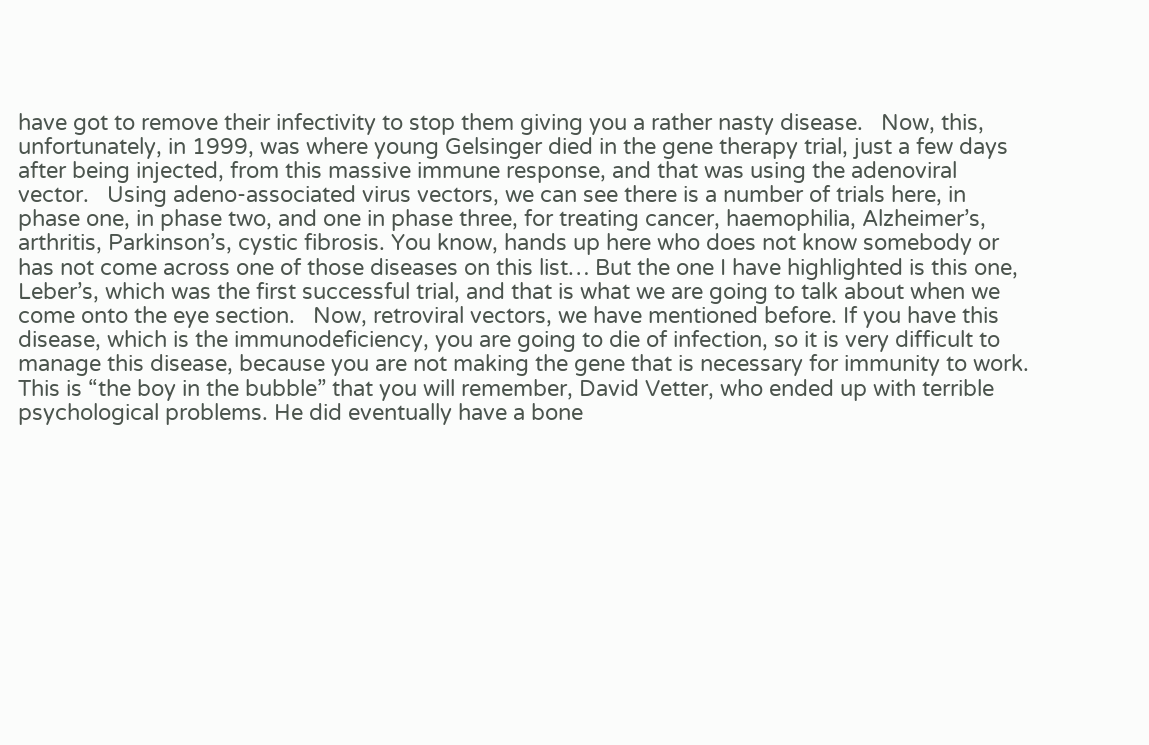have got to remove their infectivity to stop them giving you a rather nasty disease.   Now, this, unfortunately, in 1999, was where young Gelsinger died in the gene therapy trial, just a few days after being injected, from this massive immune response, and that was using the adenoviral vector.   Using adeno-associated virus vectors, we can see there is a number of trials here, in phase one, in phase two, and one in phase three, for treating cancer, haemophilia, Alzheimer’s, arthritis, Parkinson’s, cystic fibrosis. You know, hands up here who does not know somebody or has not come across one of those diseases on this list… But the one I have highlighted is this one, Leber’s, which was the first successful trial, and that is what we are going to talk about when we come onto the eye section.   Now, retroviral vectors, we have mentioned before. If you have this disease, which is the immunodeficiency, you are going to die of infection, so it is very difficult to manage this disease, because you are not making the gene that is necessary for immunity to work. This is “the boy in the bubble” that you will remember, David Vetter, who ended up with terrible psychological problems. He did eventually have a bone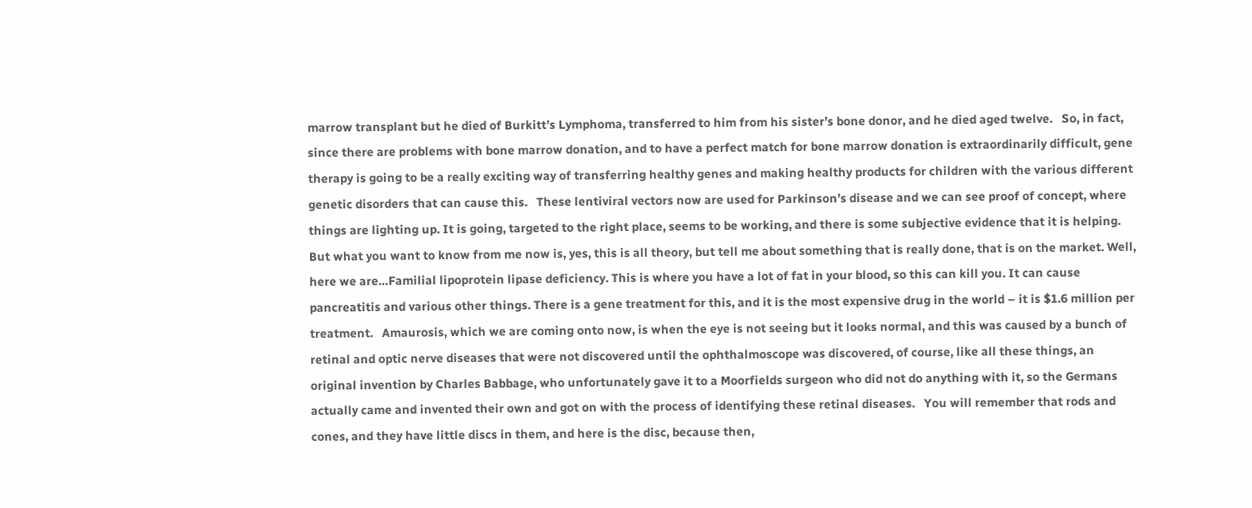marrow transplant but he died of Burkitt’s Lymphoma, transferred to him from his sister’s bone donor, and he died aged twelve.   So, in fact, since there are problems with bone marrow donation, and to have a perfect match for bone marrow donation is extraordinarily difficult, gene therapy is going to be a really exciting way of transferring healthy genes and making healthy products for children with the various different genetic disorders that can cause this.   These lentiviral vectors now are used for Parkinson’s disease and we can see proof of concept, where things are lighting up. It is going, targeted to the right place, seems to be working, and there is some subjective evidence that it is helping.   But what you want to know from me now is, yes, this is all theory, but tell me about something that is really done, that is on the market. Well, here we are…Familial lipoprotein lipase deficiency. This is where you have a lot of fat in your blood, so this can kill you. It can cause pancreatitis and various other things. There is a gene treatment for this, and it is the most expensive drug in the world – it is $1.6 million per treatment.   Amaurosis, which we are coming onto now, is when the eye is not seeing but it looks normal, and this was caused by a bunch of retinal and optic nerve diseases that were not discovered until the ophthalmoscope was discovered, of course, like all these things, an original invention by Charles Babbage, who unfortunately gave it to a Moorfields surgeon who did not do anything with it, so the Germans actually came and invented their own and got on with the process of identifying these retinal diseases.   You will remember that rods and cones, and they have little discs in them, and here is the disc, because then,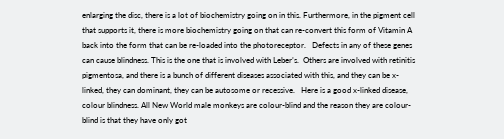enlarging the disc, there is a lot of biochemistry going on in this. Furthermore, in the pigment cell that supports it, there is more biochemistry going on that can re-convert this form of Vitamin A back into the form that can be re-loaded into the photoreceptor.   Defects in any of these genes can cause blindness. This is the one that is involved with Leber’s.  Others are involved with retinitis pigmentosa, and there is a bunch of different diseases associated with this, and they can be x-linked, they can dominant, they can be autosome or recessive.   Here is a good x-linked disease, colour blindness. All New World male monkeys are colour-blind and the reason they are colour-blind is that they have only got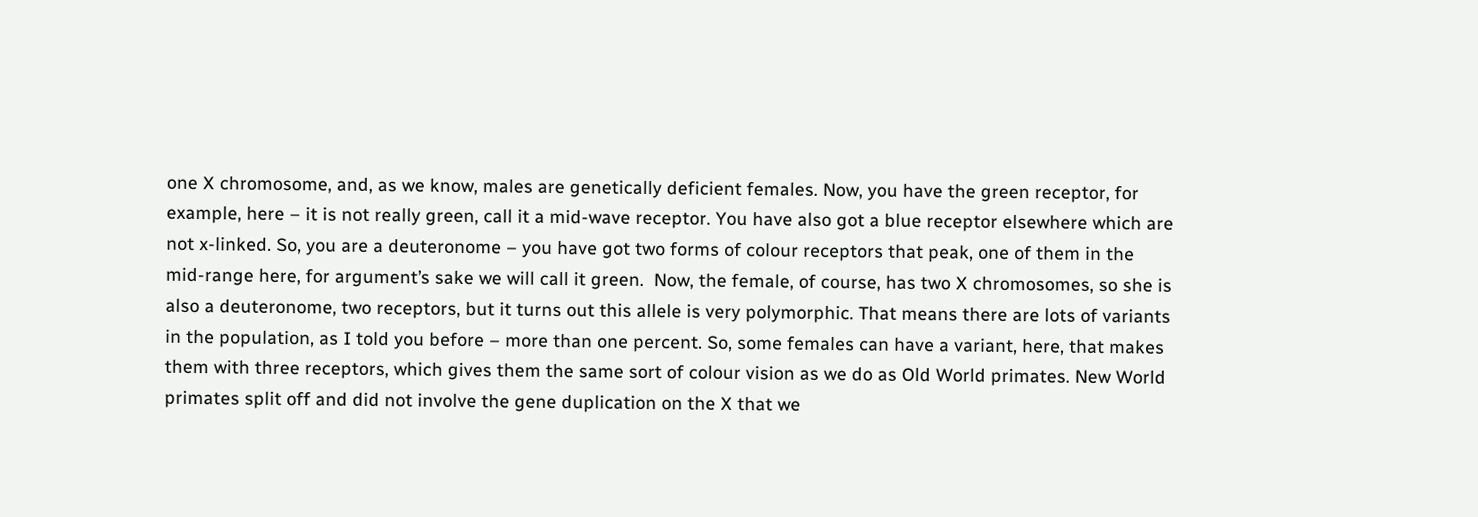one X chromosome, and, as we know, males are genetically deficient females. Now, you have the green receptor, for example, here – it is not really green, call it a mid-wave receptor. You have also got a blue receptor elsewhere which are not x-linked. So, you are a deuteronome – you have got two forms of colour receptors that peak, one of them in the mid-range here, for argument’s sake we will call it green.  Now, the female, of course, has two X chromosomes, so she is also a deuteronome, two receptors, but it turns out this allele is very polymorphic. That means there are lots of variants in the population, as I told you before – more than one percent. So, some females can have a variant, here, that makes them with three receptors, which gives them the same sort of colour vision as we do as Old World primates. New World primates split off and did not involve the gene duplication on the X that we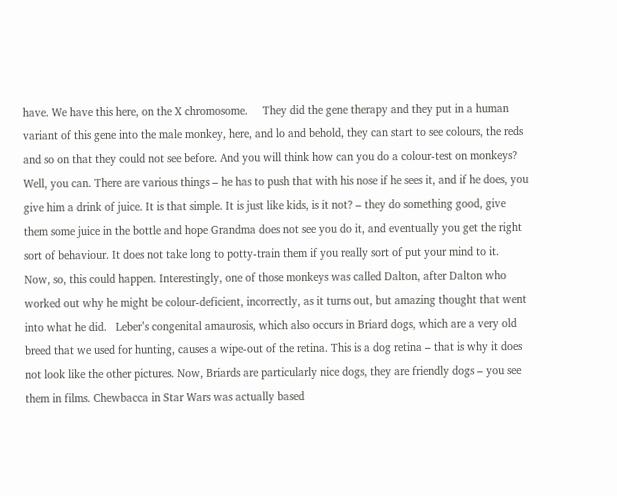have. We have this here, on the X chromosome.     They did the gene therapy and they put in a human variant of this gene into the male monkey, here, and lo and behold, they can start to see colours, the reds and so on that they could not see before. And you will think how can you do a colour-test on monkeys? Well, you can. There are various things – he has to push that with his nose if he sees it, and if he does, you give him a drink of juice. It is that simple. It is just like kids, is it not? – they do something good, give them some juice in the bottle and hope Grandma does not see you do it, and eventually you get the right sort of behaviour. It does not take long to potty-train them if you really sort of put your mind to it.   Now, so, this could happen. Interestingly, one of those monkeys was called Dalton, after Dalton who worked out why he might be colour-deficient, incorrectly, as it turns out, but amazing thought that went into what he did.   Leber’s congenital amaurosis, which also occurs in Briard dogs, which are a very old breed that we used for hunting, causes a wipe-out of the retina. This is a dog retina – that is why it does not look like the other pictures. Now, Briards are particularly nice dogs, they are friendly dogs – you see them in films. Chewbacca in Star Wars was actually based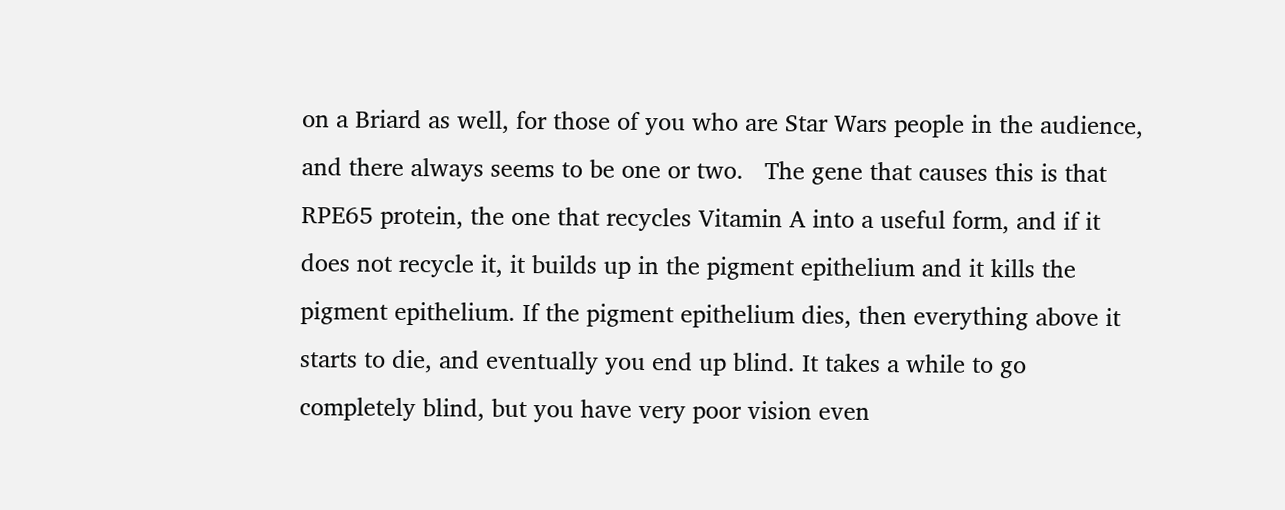on a Briard as well, for those of you who are Star Wars people in the audience, and there always seems to be one or two.   The gene that causes this is that RPE65 protein, the one that recycles Vitamin A into a useful form, and if it does not recycle it, it builds up in the pigment epithelium and it kills the pigment epithelium. If the pigment epithelium dies, then everything above it starts to die, and eventually you end up blind. It takes a while to go completely blind, but you have very poor vision even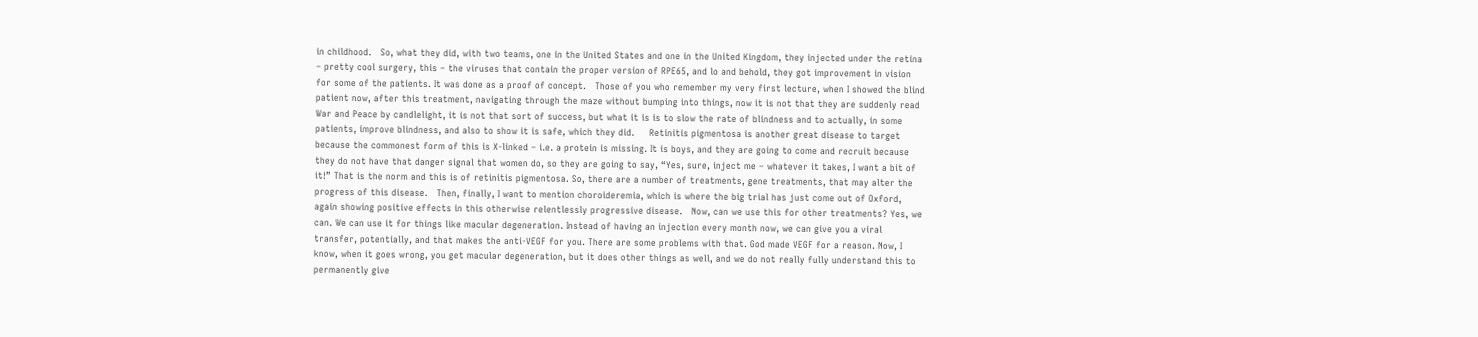in childhood.   So, what they did, with two teams, one in the United States and one in the United Kingdom, they injected under the retina – pretty cool surgery, this – the viruses that contain the proper version of RPE65, and lo and behold, they got improvement in vision for some of the patients. It was done as a proof of concept.   Those of you who remember my very first lecture, when I showed the blind patient now, after this treatment, navigating through the maze without bumping into things, now it is not that they are suddenly read War and Peace by candlelight, it is not that sort of success, but what it is is to slow the rate of blindness and to actually, in some patients, improve blindness, and also to show it is safe, which they did.     Retinitis pigmentosa is another great disease to target because the commonest form of this is X-linked – i.e. a protein is missing. It is boys, and they are going to come and recruit because they do not have that danger signal that women do, so they are going to say, “Yes, sure, inject me – whatever it takes, I want a bit of it!” That is the norm and this is of retinitis pigmentosa. So, there are a number of treatments, gene treatments, that may alter the progress of this disease.   Then, finally, I want to mention choroideremia, which is where the big trial has just come out of Oxford, again showing positive effects in this otherwise relentlessly progressive disease.   Now, can we use this for other treatments? Yes, we can. We can use it for things like macular degeneration. Instead of having an injection every month now, we can give you a viral transfer, potentially, and that makes the anti-VEGF for you. There are some problems with that. God made VEGF for a reason. Now, I know, when it goes wrong, you get macular degeneration, but it does other things as well, and we do not really fully understand this to permanently give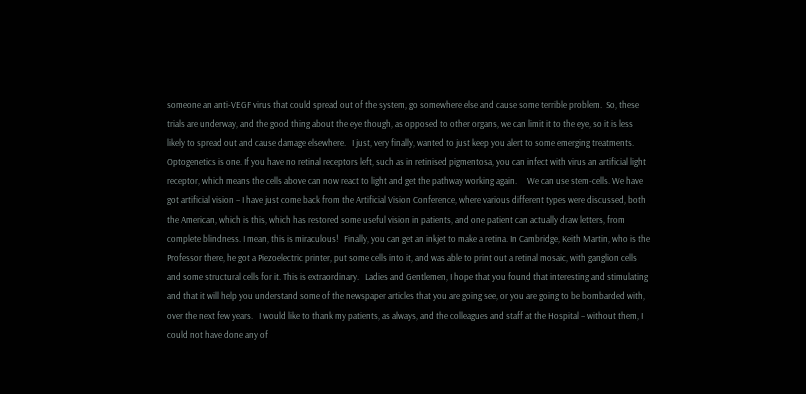someone an anti-VEGF virus that could spread out of the system, go somewhere else and cause some terrible problem.  So, these trials are underway, and the good thing about the eye though, as opposed to other organs, we can limit it to the eye, so it is less likely to spread out and cause damage elsewhere.   I just, very finally, wanted to just keep you alert to some emerging treatments. Optogenetics is one. If you have no retinal receptors left, such as in retinised pigmentosa, you can infect with virus an artificial light receptor, which means the cells above can now react to light and get the pathway working again.     We can use stem-cells. We have got artificial vision – I have just come back from the Artificial Vision Conference, where various different types were discussed, both the American, which is this, which has restored some useful vision in patients, and one patient can actually draw letters, from complete blindness. I mean, this is miraculous!   Finally, you can get an inkjet to make a retina. In Cambridge, Keith Martin, who is the Professor there, he got a Piezoelectric printer, put some cells into it, and was able to print out a retinal mosaic, with ganglion cells and some structural cells for it. This is extraordinary.   Ladies and Gentlemen, I hope that you found that interesting and stimulating and that it will help you understand some of the newspaper articles that you are going see, or you are going to be bombarded with, over the next few years.   I would like to thank my patients, as always, and the colleagues and staff at the Hospital – without them, I could not have done any of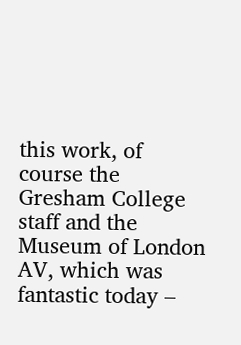this work, of course the Gresham College staff and the Museum of London AV, which was fantastic today –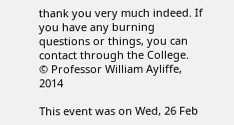thank you very much indeed. If you have any burning questions or things, you can contact through the College.       © Professor William Ayliffe, 2014

This event was on Wed, 26 Feb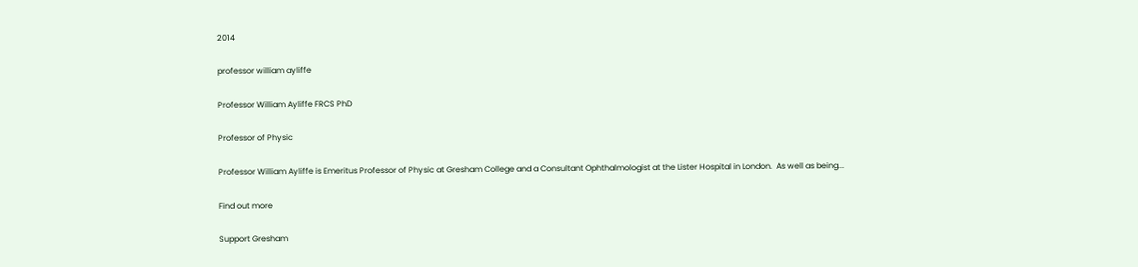2014

professor william ayliffe

Professor William Ayliffe FRCS PhD

Professor of Physic

Professor William Ayliffe is Emeritus Professor of Physic at Gresham College and a Consultant Ophthalmologist at the Lister Hospital in London.  As well as being...

Find out more

Support Gresham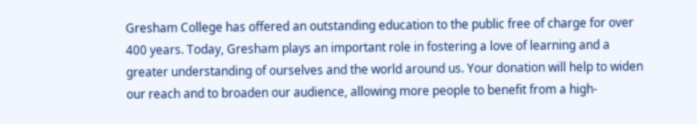Gresham College has offered an outstanding education to the public free of charge for over 400 years. Today, Gresham plays an important role in fostering a love of learning and a greater understanding of ourselves and the world around us. Your donation will help to widen our reach and to broaden our audience, allowing more people to benefit from a high-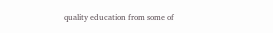quality education from some of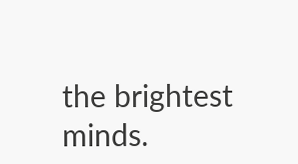the brightest minds.